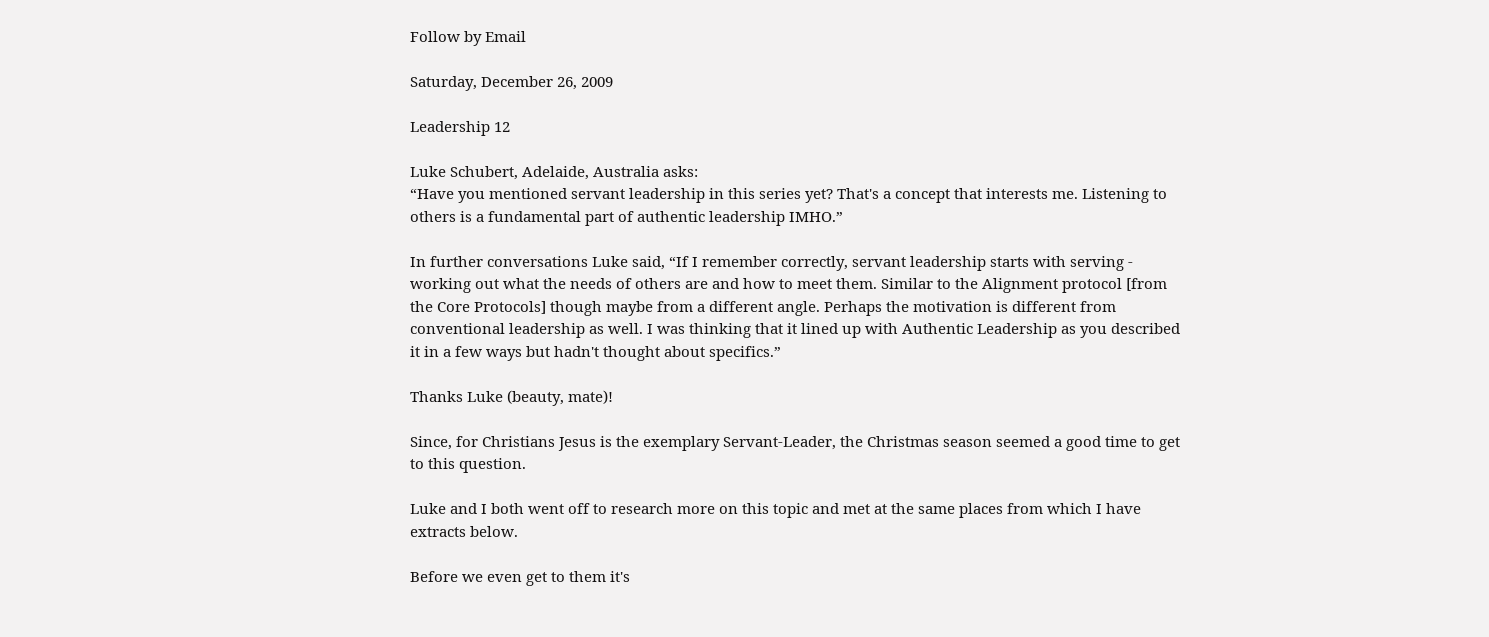Follow by Email

Saturday, December 26, 2009

Leadership 12

Luke Schubert, Adelaide, Australia asks:
“Have you mentioned servant leadership in this series yet? That's a concept that interests me. Listening to others is a fundamental part of authentic leadership IMHO.”

In further conversations Luke said, “If I remember correctly, servant leadership starts with serving - working out what the needs of others are and how to meet them. Similar to the Alignment protocol [from the Core Protocols] though maybe from a different angle. Perhaps the motivation is different from conventional leadership as well. I was thinking that it lined up with Authentic Leadership as you described it in a few ways but hadn't thought about specifics.”

Thanks Luke (beauty, mate)!

Since, for Christians Jesus is the exemplary Servant-Leader, the Christmas season seemed a good time to get to this question.

Luke and I both went off to research more on this topic and met at the same places from which I have extracts below.

Before we even get to them it's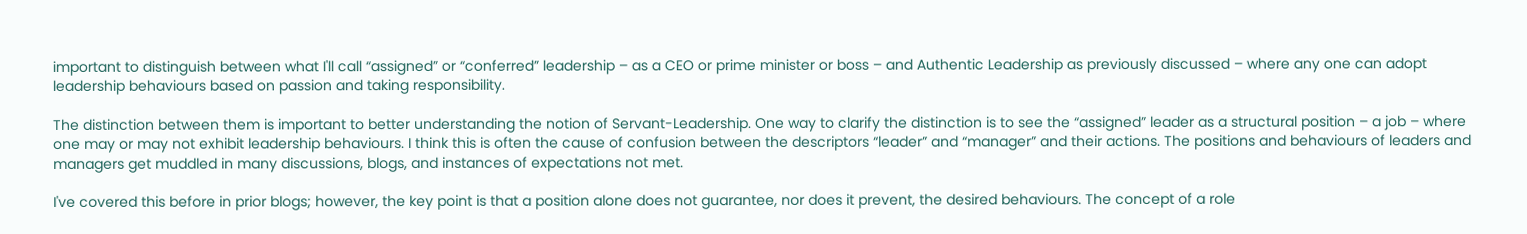important to distinguish between what I'll call “assigned” or “conferred” leadership – as a CEO or prime minister or boss – and Authentic Leadership as previously discussed – where any one can adopt leadership behaviours based on passion and taking responsibility.

The distinction between them is important to better understanding the notion of Servant-Leadership. One way to clarify the distinction is to see the “assigned” leader as a structural position – a job – where one may or may not exhibit leadership behaviours. I think this is often the cause of confusion between the descriptors “leader” and “manager” and their actions. The positions and behaviours of leaders and managers get muddled in many discussions, blogs, and instances of expectations not met.

I've covered this before in prior blogs; however, the key point is that a position alone does not guarantee, nor does it prevent, the desired behaviours. The concept of a role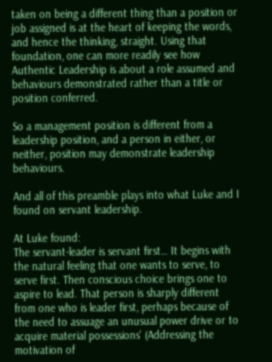taken on being a different thing than a position or job assigned is at the heart of keeping the words, and hence the thinking, straight. Using that foundation, one can more readily see how Authentic Leadership is about a role assumed and behaviours demonstrated rather than a title or position conferred.

So a management position is different from a leadership position, and a person in either, or neither, position may demonstrate leadership behaviours.

And all of this preamble plays into what Luke and I found on servant leadership.

At Luke found:
The servant-leader is servant first… It begins with the natural feeling that one wants to serve, to serve first. Then conscious choice brings one to aspire to lead. That person is sharply different from one who is leader first, perhaps because of the need to assuage an unusual power drive or to acquire material possessions' (Addressing the motivation of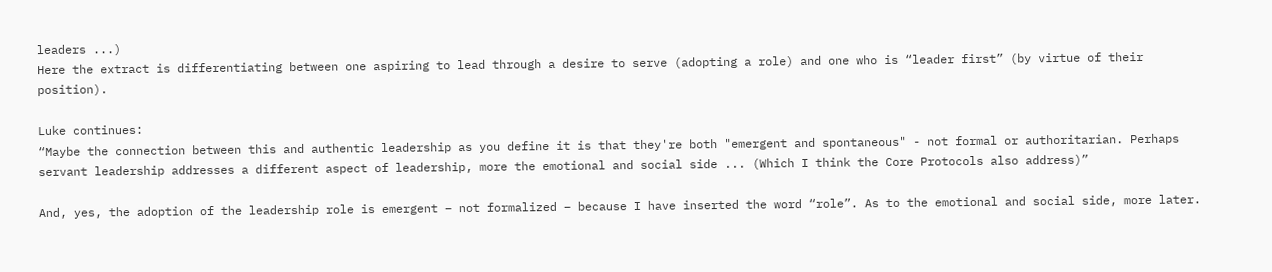leaders ...)
Here the extract is differentiating between one aspiring to lead through a desire to serve (adopting a role) and one who is “leader first” (by virtue of their position).

Luke continues:
“Maybe the connection between this and authentic leadership as you define it is that they're both "emergent and spontaneous" - not formal or authoritarian. Perhaps servant leadership addresses a different aspect of leadership, more the emotional and social side ... (Which I think the Core Protocols also address)”

And, yes, the adoption of the leadership role is emergent – not formalized – because I have inserted the word “role”. As to the emotional and social side, more later.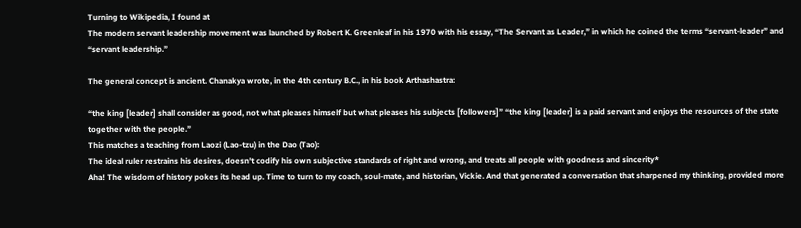Turning to Wikipedia, I found at
The modern servant leadership movement was launched by Robert K. Greenleaf in his 1970 with his essay, “The Servant as Leader,” in which he coined the terms “servant-leader” and “servant leadership.”

The general concept is ancient. Chanakya wrote, in the 4th century B.C., in his book Arthashastra:

“the king [leader] shall consider as good, not what pleases himself but what pleases his subjects [followers]” “the king [leader] is a paid servant and enjoys the resources of the state together with the people.”
This matches a teaching from Laozi (Lao-tzu) in the Dao (Tao):
The ideal ruler restrains his desires, doesn't codify his own subjective standards of right and wrong, and treats all people with goodness and sincerity*
Aha! The wisdom of history pokes its head up. Time to turn to my coach, soul-mate, and historian, Vickie. And that generated a conversation that sharpened my thinking, provided more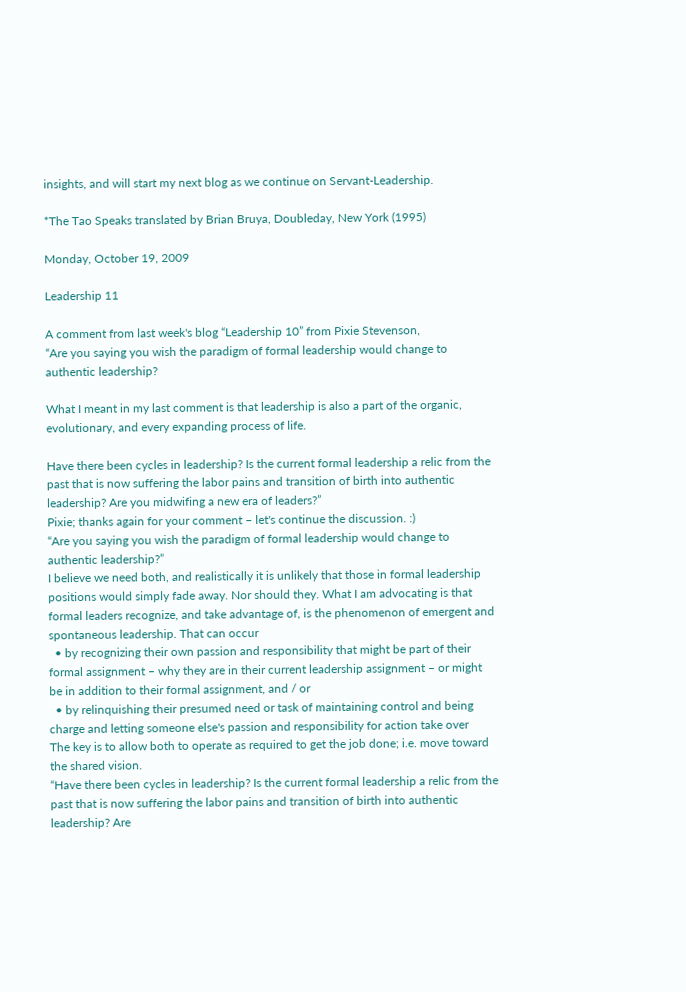insights, and will start my next blog as we continue on Servant-Leadership.

*The Tao Speaks translated by Brian Bruya, Doubleday, New York (1995)

Monday, October 19, 2009

Leadership 11

A comment from last week's blog “Leadership 10” from Pixie Stevenson,
“Are you saying you wish the paradigm of formal leadership would change to authentic leadership?

What I meant in my last comment is that leadership is also a part of the organic, evolutionary, and every expanding process of life.

Have there been cycles in leadership? Is the current formal leadership a relic from the past that is now suffering the labor pains and transition of birth into authentic leadership? Are you midwifing a new era of leaders?”
Pixie; thanks again for your comment – let's continue the discussion. :)
“Are you saying you wish the paradigm of formal leadership would change to authentic leadership?”
I believe we need both, and realistically it is unlikely that those in formal leadership positions would simply fade away. Nor should they. What I am advocating is that formal leaders recognize, and take advantage of, is the phenomenon of emergent and spontaneous leadership. That can occur
  • by recognizing their own passion and responsibility that might be part of their formal assignment – why they are in their current leadership assignment – or might be in addition to their formal assignment, and / or
  • by relinquishing their presumed need or task of maintaining control and being charge and letting someone else's passion and responsibility for action take over
The key is to allow both to operate as required to get the job done; i.e. move toward the shared vision.
“Have there been cycles in leadership? Is the current formal leadership a relic from the past that is now suffering the labor pains and transition of birth into authentic leadership? Are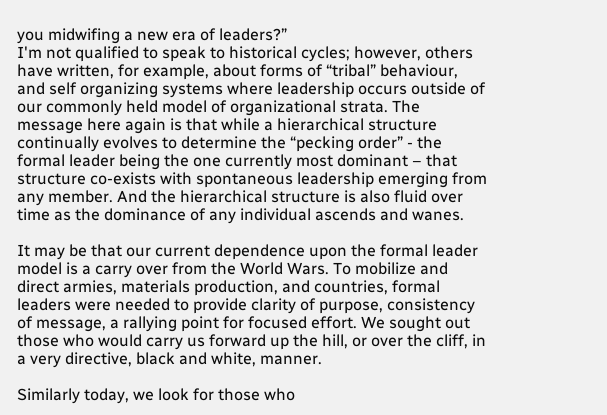you midwifing a new era of leaders?”
I'm not qualified to speak to historical cycles; however, others have written, for example, about forms of “tribal” behaviour, and self organizing systems where leadership occurs outside of our commonly held model of organizational strata. The message here again is that while a hierarchical structure continually evolves to determine the “pecking order” - the formal leader being the one currently most dominant – that structure co-exists with spontaneous leadership emerging from any member. And the hierarchical structure is also fluid over time as the dominance of any individual ascends and wanes.

It may be that our current dependence upon the formal leader model is a carry over from the World Wars. To mobilize and direct armies, materials production, and countries, formal leaders were needed to provide clarity of purpose, consistency of message, a rallying point for focused effort. We sought out those who would carry us forward up the hill, or over the cliff, in a very directive, black and white, manner.

Similarly today, we look for those who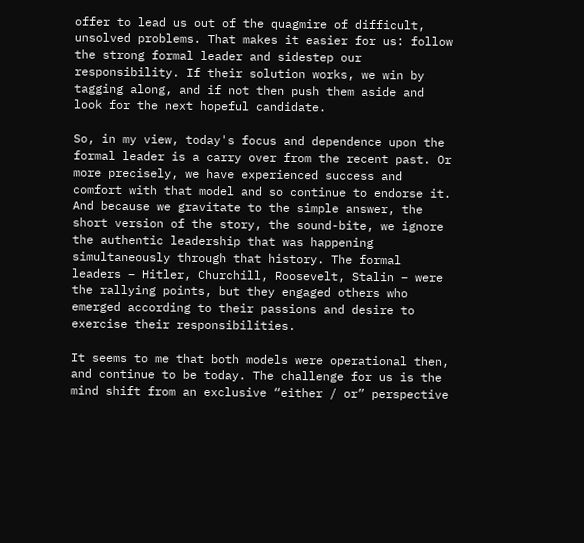offer to lead us out of the quagmire of difficult, unsolved problems. That makes it easier for us: follow the strong formal leader and sidestep our responsibility. If their solution works, we win by tagging along, and if not then push them aside and look for the next hopeful candidate.

So, in my view, today's focus and dependence upon the formal leader is a carry over from the recent past. Or more precisely, we have experienced success and comfort with that model and so continue to endorse it. And because we gravitate to the simple answer, the short version of the story, the sound-bite, we ignore the authentic leadership that was happening simultaneously through that history. The formal leaders – Hitler, Churchill, Roosevelt, Stalin – were the rallying points, but they engaged others who emerged according to their passions and desire to exercise their responsibilities.

It seems to me that both models were operational then, and continue to be today. The challenge for us is the mind shift from an exclusive “either / or” perspective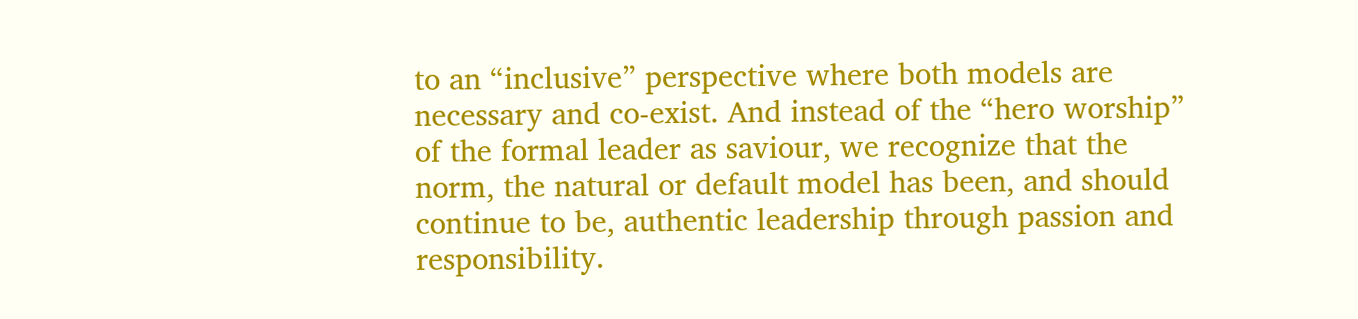to an “inclusive” perspective where both models are necessary and co-exist. And instead of the “hero worship” of the formal leader as saviour, we recognize that the norm, the natural or default model has been, and should continue to be, authentic leadership through passion and responsibility.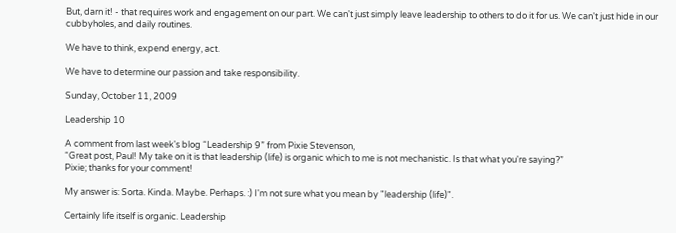But, darn it! - that requires work and engagement on our part. We can't just simply leave leadership to others to do it for us. We can't just hide in our cubbyholes, and daily routines.

We have to think, expend energy, act.

We have to determine our passion and take responsibility.

Sunday, October 11, 2009

Leadership 10

A comment from last week's blog “Leadership 9” from Pixie Stevenson,
“Great post, Paul! My take on it is that leadership (life) is organic which to me is not mechanistic. Is that what you're saying?”
Pixie; thanks for your comment!

My answer is: Sorta. Kinda. Maybe. Perhaps. :) I'm not sure what you mean by "leadership (life)".

Certainly life itself is organic. Leadership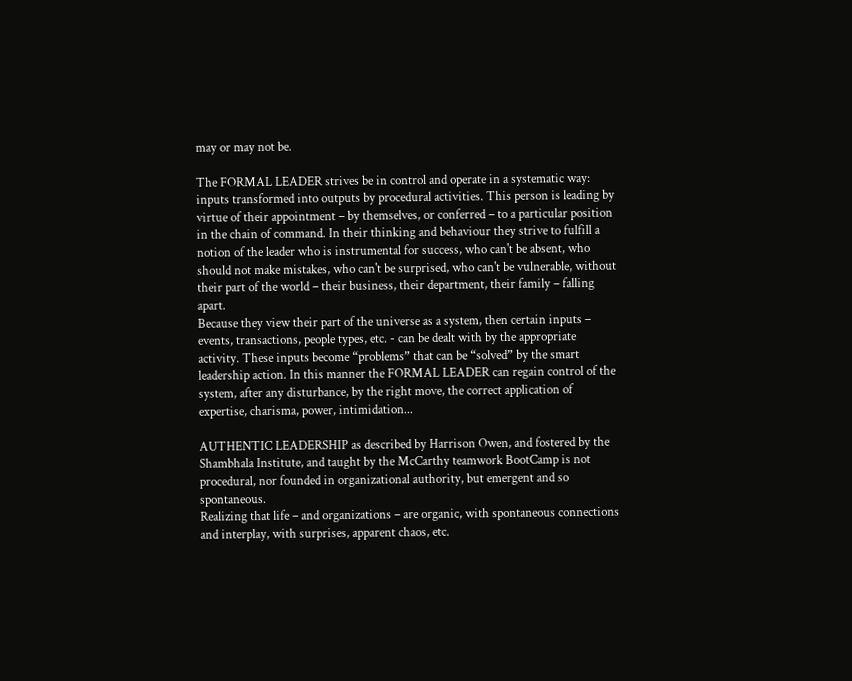may or may not be.

The FORMAL LEADER strives be in control and operate in a systematic way: inputs transformed into outputs by procedural activities. This person is leading by virtue of their appointment – by themselves, or conferred – to a particular position in the chain of command. In their thinking and behaviour they strive to fulfill a notion of the leader who is instrumental for success, who can't be absent, who should not make mistakes, who can't be surprised, who can't be vulnerable, without their part of the world – their business, their department, their family – falling apart.
Because they view their part of the universe as a system, then certain inputs – events, transactions, people types, etc. - can be dealt with by the appropriate activity. These inputs become “problems” that can be “solved” by the smart leadership action. In this manner the FORMAL LEADER can regain control of the system, after any disturbance, by the right move, the correct application of expertise, charisma, power, intimidation...

AUTHENTIC LEADERSHIP as described by Harrison Owen, and fostered by the Shambhala Institute, and taught by the McCarthy teamwork BootCamp is not procedural, nor founded in organizational authority, but emergent and so spontaneous.
Realizing that life – and organizations – are organic, with spontaneous connections and interplay, with surprises, apparent chaos, etc.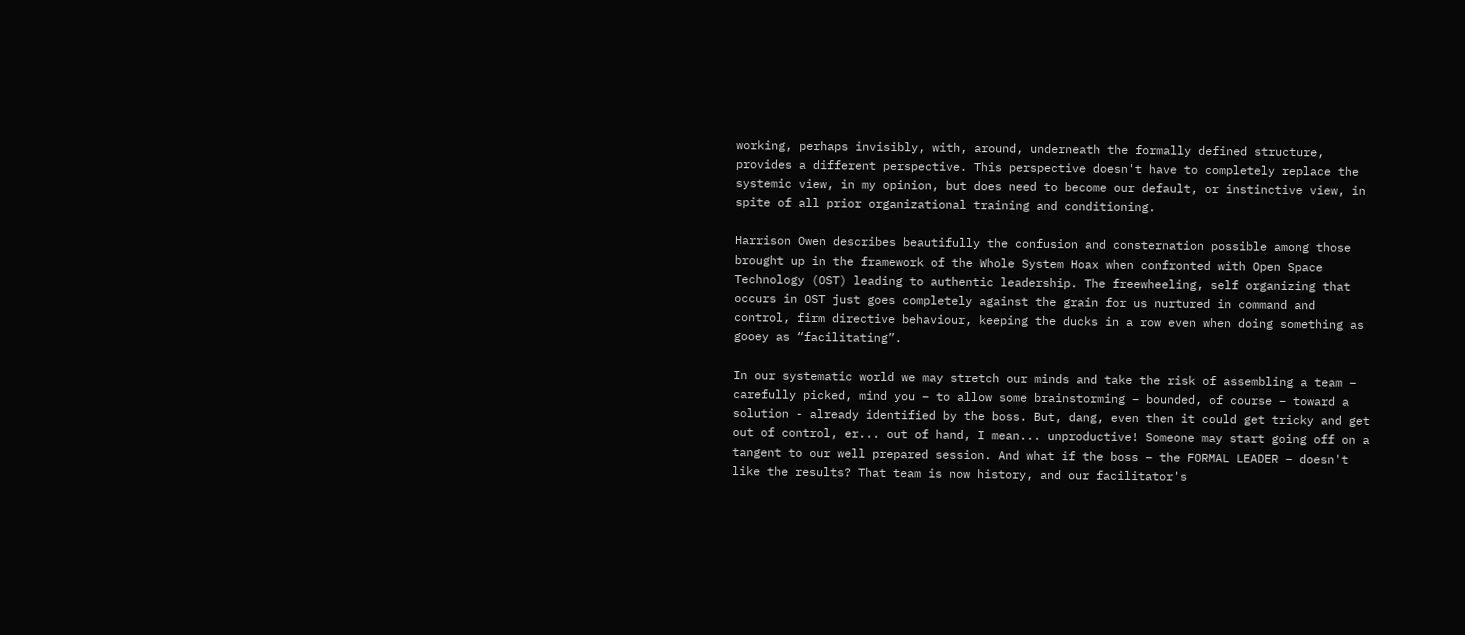working, perhaps invisibly, with, around, underneath the formally defined structure, provides a different perspective. This perspective doesn't have to completely replace the systemic view, in my opinion, but does need to become our default, or instinctive view, in spite of all prior organizational training and conditioning.

Harrison Owen describes beautifully the confusion and consternation possible among those brought up in the framework of the Whole System Hoax when confronted with Open Space Technology (OST) leading to authentic leadership. The freewheeling, self organizing that occurs in OST just goes completely against the grain for us nurtured in command and control, firm directive behaviour, keeping the ducks in a row even when doing something as gooey as “facilitating”.

In our systematic world we may stretch our minds and take the risk of assembling a team – carefully picked, mind you – to allow some brainstorming – bounded, of course – toward a solution - already identified by the boss. But, dang, even then it could get tricky and get out of control, er... out of hand, I mean... unproductive! Someone may start going off on a tangent to our well prepared session. And what if the boss – the FORMAL LEADER – doesn't like the results? That team is now history, and our facilitator's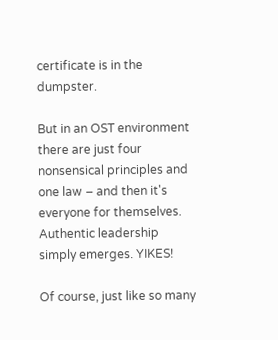certificate is in the dumpster.

But in an OST environment there are just four nonsensical principles and one law – and then it's everyone for themselves. Authentic leadership simply emerges. YIKES!

Of course, just like so many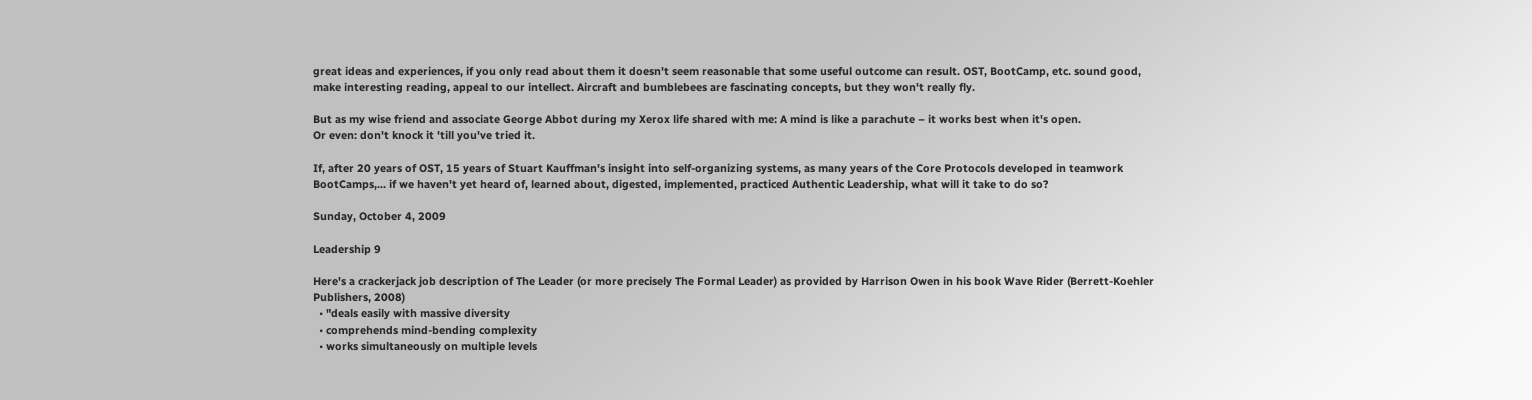great ideas and experiences, if you only read about them it doesn't seem reasonable that some useful outcome can result. OST, BootCamp, etc. sound good, make interesting reading, appeal to our intellect. Aircraft and bumblebees are fascinating concepts, but they won't really fly.

But as my wise friend and associate George Abbot during my Xerox life shared with me: A mind is like a parachute – it works best when it's open.
Or even: don't knock it 'till you've tried it.

If, after 20 years of OST, 15 years of Stuart Kauffman's insight into self-organizing systems, as many years of the Core Protocols developed in teamwork BootCamps,... if we haven't yet heard of, learned about, digested, implemented, practiced Authentic Leadership, what will it take to do so?

Sunday, October 4, 2009

Leadership 9

Here's a crackerjack job description of The Leader (or more precisely The Formal Leader) as provided by Harrison Owen in his book Wave Rider (Berrett-Koehler Publishers, 2008)
  • "deals easily with massive diversity
  • comprehends mind-bending complexity
  • works simultaneously on multiple levels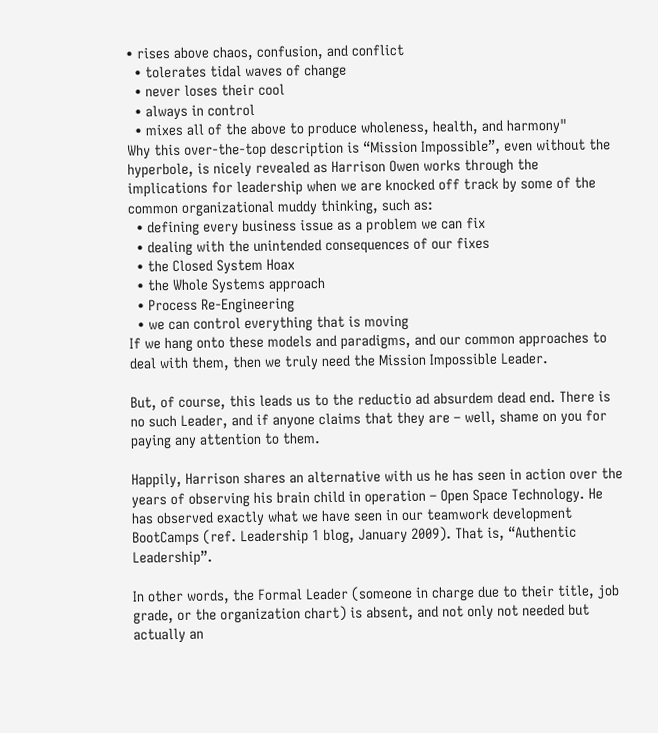• rises above chaos, confusion, and conflict
  • tolerates tidal waves of change
  • never loses their cool
  • always in control
  • mixes all of the above to produce wholeness, health, and harmony"
Why this over-the-top description is “Mission Impossible”, even without the hyperbole, is nicely revealed as Harrison Owen works through the implications for leadership when we are knocked off track by some of the common organizational muddy thinking, such as:
  • defining every business issue as a problem we can fix
  • dealing with the unintended consequences of our fixes
  • the Closed System Hoax
  • the Whole Systems approach
  • Process Re-Engineering
  • we can control everything that is moving
If we hang onto these models and paradigms, and our common approaches to deal with them, then we truly need the Mission Impossible Leader.

But, of course, this leads us to the reductio ad absurdem dead end. There is no such Leader, and if anyone claims that they are – well, shame on you for paying any attention to them.

Happily, Harrison shares an alternative with us he has seen in action over the years of observing his brain child in operation – Open Space Technology. He has observed exactly what we have seen in our teamwork development BootCamps (ref. Leadership 1 blog, January 2009). That is, “Authentic Leadership”.

In other words, the Formal Leader (someone in charge due to their title, job grade, or the organization chart) is absent, and not only not needed but actually an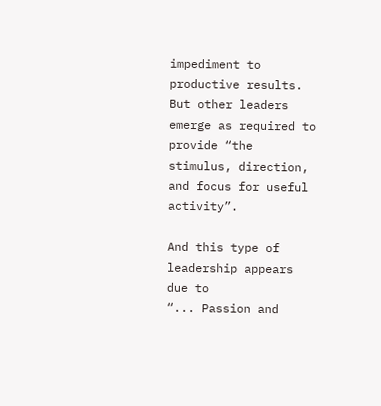impediment to productive results. But other leaders emerge as required to provide “the stimulus, direction, and focus for useful activity”.

And this type of leadership appears due to
“... Passion and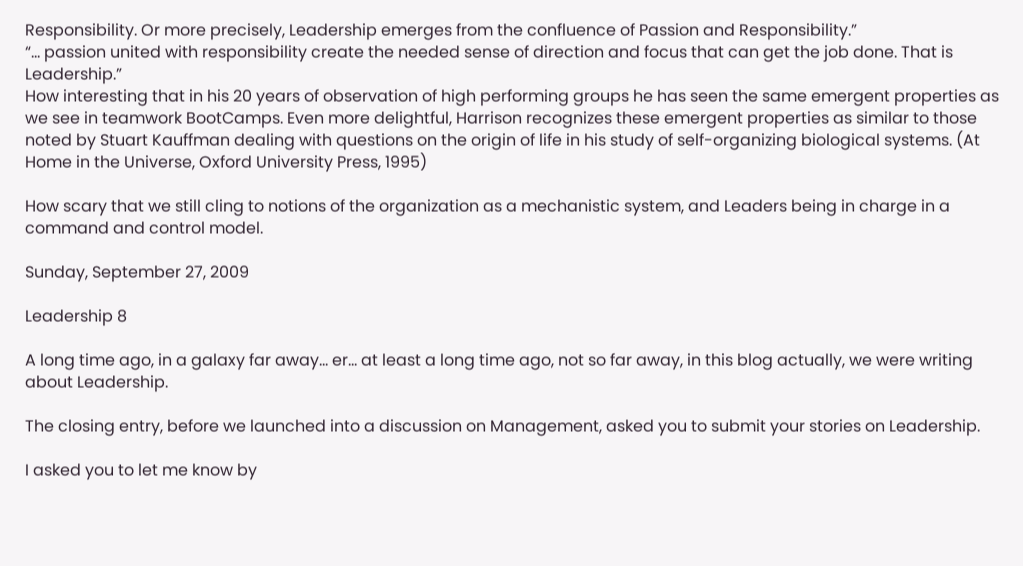Responsibility. Or more precisely, Leadership emerges from the confluence of Passion and Responsibility.”
“... passion united with responsibility create the needed sense of direction and focus that can get the job done. That is Leadership.”
How interesting that in his 20 years of observation of high performing groups he has seen the same emergent properties as we see in teamwork BootCamps. Even more delightful, Harrison recognizes these emergent properties as similar to those noted by Stuart Kauffman dealing with questions on the origin of life in his study of self-organizing biological systems. (At Home in the Universe, Oxford University Press, 1995)

How scary that we still cling to notions of the organization as a mechanistic system, and Leaders being in charge in a command and control model.

Sunday, September 27, 2009

Leadership 8

A long time ago, in a galaxy far away... er... at least a long time ago, not so far away, in this blog actually, we were writing about Leadership.

The closing entry, before we launched into a discussion on Management, asked you to submit your stories on Leadership.

I asked you to let me know by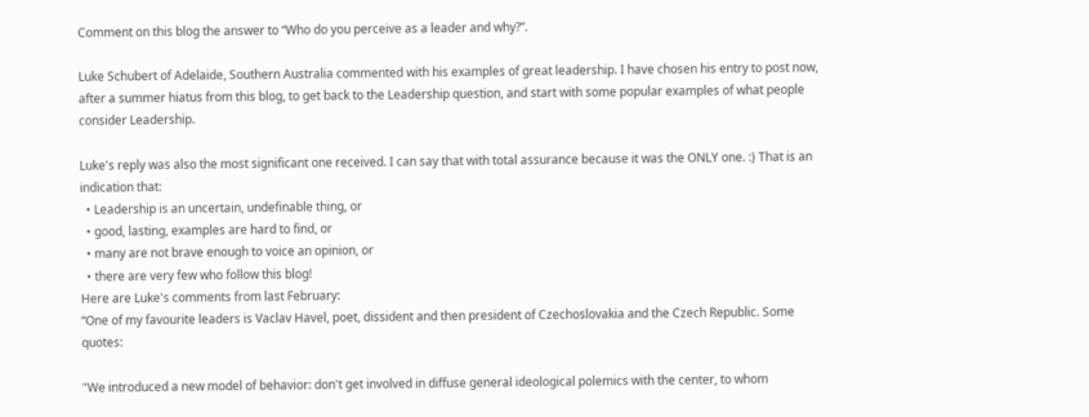Comment on this blog the answer to “Who do you perceive as a leader and why?”.

Luke Schubert of Adelaide, Southern Australia commented with his examples of great leadership. I have chosen his entry to post now, after a summer hiatus from this blog, to get back to the Leadership question, and start with some popular examples of what people consider Leadership.

Luke's reply was also the most significant one received. I can say that with total assurance because it was the ONLY one. :) That is an indication that:
  • Leadership is an uncertain, undefinable thing, or
  • good, lasting, examples are hard to find, or
  • many are not brave enough to voice an opinion, or
  • there are very few who follow this blog!
Here are Luke's comments from last February:
“One of my favourite leaders is Vaclav Havel, poet, dissident and then president of Czechoslovakia and the Czech Republic. Some quotes:

"We introduced a new model of behavior: don't get involved in diffuse general ideological polemics with the center, to whom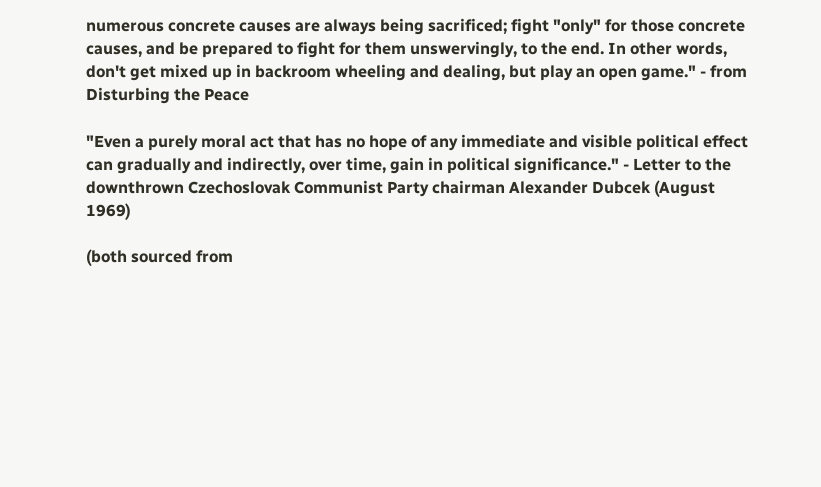numerous concrete causes are always being sacrificed; fight "only" for those concrete causes, and be prepared to fight for them unswervingly, to the end. In other words, don't get mixed up in backroom wheeling and dealing, but play an open game." - from Disturbing the Peace

"Even a purely moral act that has no hope of any immediate and visible political effect can gradually and indirectly, over time, gain in political significance." - Letter to the downthrown Czechoslovak Communist Party chairman Alexander Dubcek (August 1969)

(both sourced from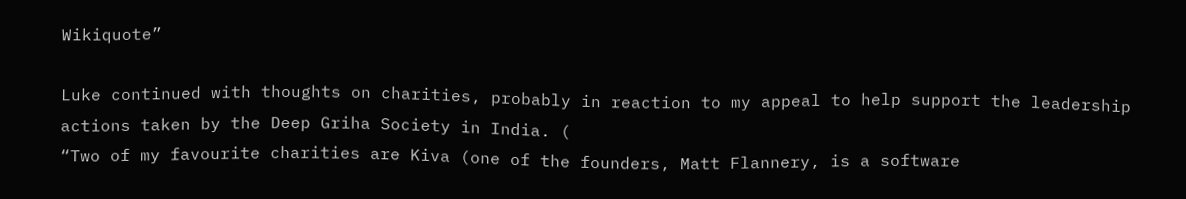Wikiquote”

Luke continued with thoughts on charities, probably in reaction to my appeal to help support the leadership actions taken by the Deep Griha Society in India. (
“Two of my favourite charities are Kiva (one of the founders, Matt Flannery, is a software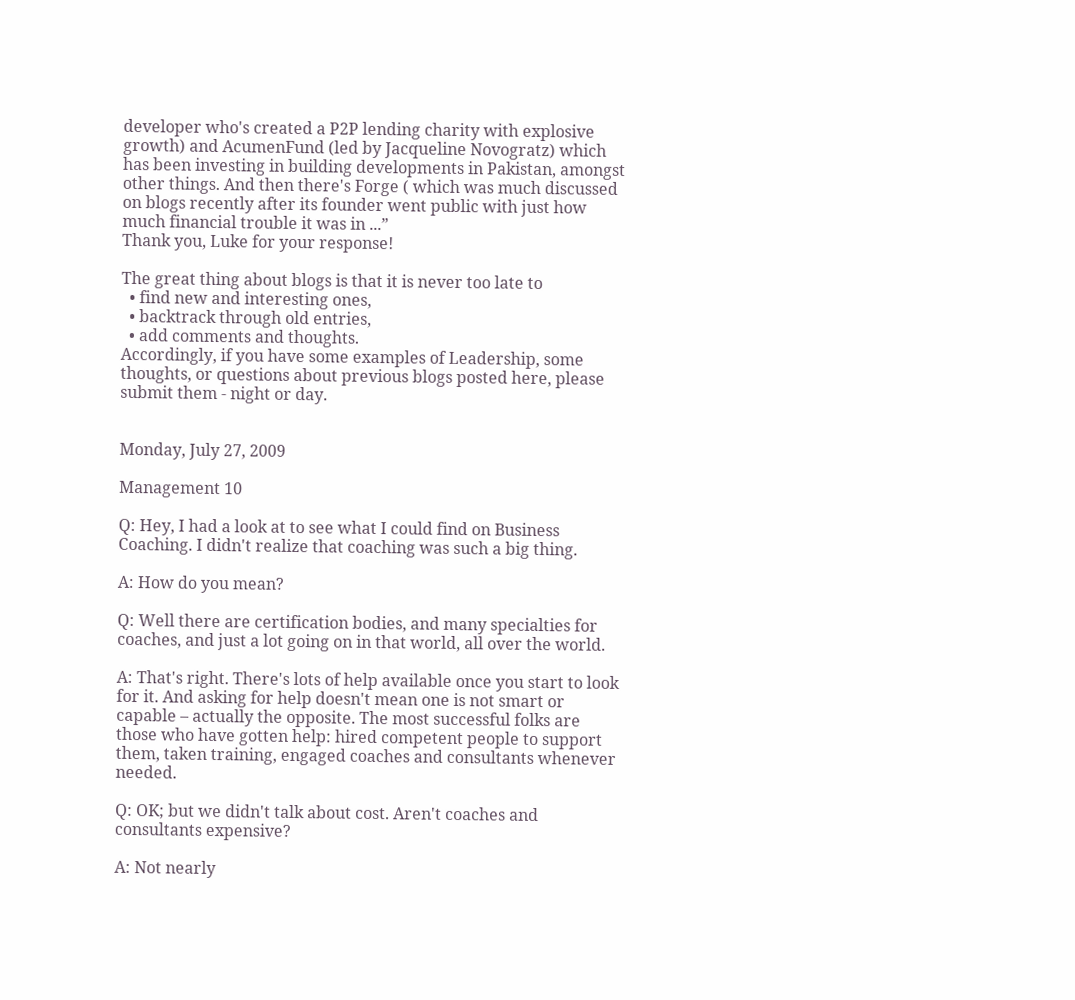developer who's created a P2P lending charity with explosive growth) and AcumenFund (led by Jacqueline Novogratz) which has been investing in building developments in Pakistan, amongst other things. And then there's Forge ( which was much discussed on blogs recently after its founder went public with just how much financial trouble it was in ...”
Thank you, Luke for your response!

The great thing about blogs is that it is never too late to
  • find new and interesting ones,
  • backtrack through old entries,
  • add comments and thoughts.
Accordingly, if you have some examples of Leadership, some thoughts, or questions about previous blogs posted here, please submit them - night or day.


Monday, July 27, 2009

Management 10

Q: Hey, I had a look at to see what I could find on Business Coaching. I didn't realize that coaching was such a big thing.

A: How do you mean?

Q: Well there are certification bodies, and many specialties for coaches, and just a lot going on in that world, all over the world.

A: That's right. There's lots of help available once you start to look for it. And asking for help doesn't mean one is not smart or capable – actually the opposite. The most successful folks are those who have gotten help: hired competent people to support them, taken training, engaged coaches and consultants whenever needed.

Q: OK; but we didn't talk about cost. Aren't coaches and consultants expensive?

A: Not nearly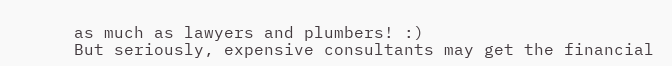as much as lawyers and plumbers! :)
But seriously, expensive consultants may get the financial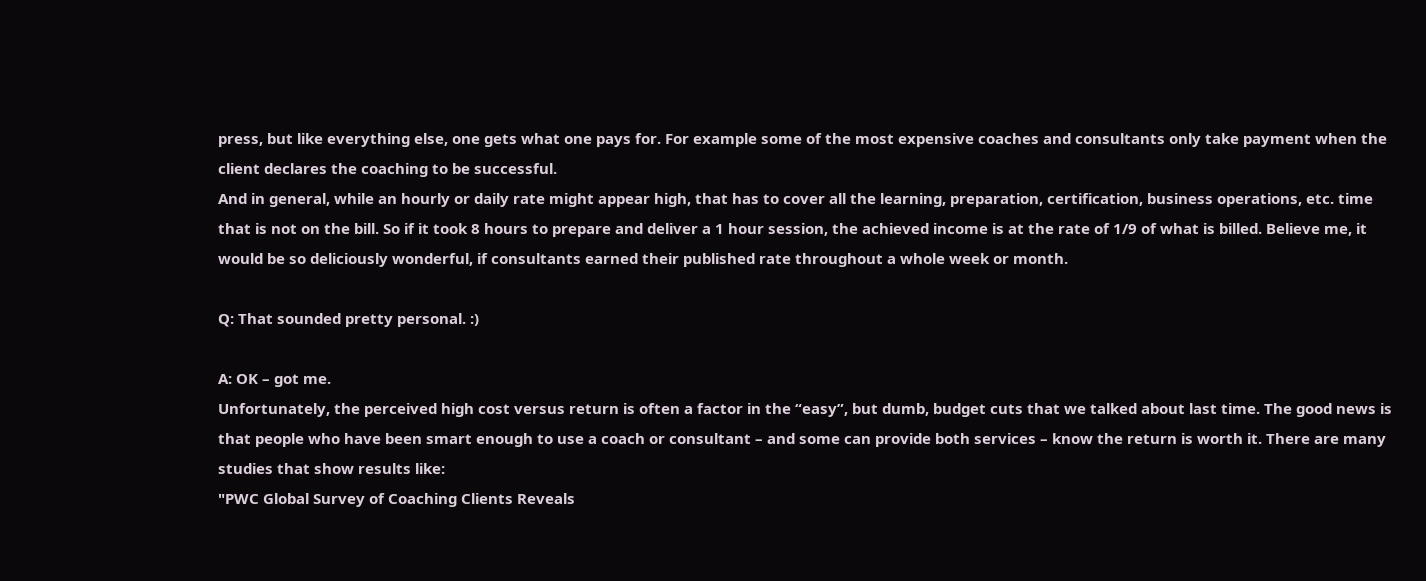press, but like everything else, one gets what one pays for. For example some of the most expensive coaches and consultants only take payment when the client declares the coaching to be successful.
And in general, while an hourly or daily rate might appear high, that has to cover all the learning, preparation, certification, business operations, etc. time that is not on the bill. So if it took 8 hours to prepare and deliver a 1 hour session, the achieved income is at the rate of 1/9 of what is billed. Believe me, it would be so deliciously wonderful, if consultants earned their published rate throughout a whole week or month.

Q: That sounded pretty personal. :)

A: OK – got me.
Unfortunately, the perceived high cost versus return is often a factor in the “easy”, but dumb, budget cuts that we talked about last time. The good news is that people who have been smart enough to use a coach or consultant – and some can provide both services – know the return is worth it. There are many studies that show results like:
"PWC Global Survey of Coaching Clients Reveals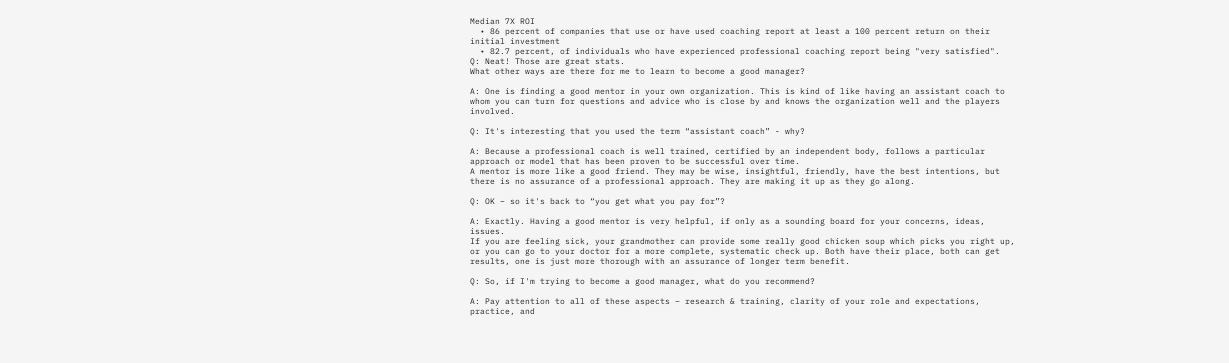Median 7X ROI
  • 86 percent of companies that use or have used coaching report at least a 100 percent return on their initial investment
  • 82.7 percent, of individuals who have experienced professional coaching report being "very satisfied".
Q: Neat! Those are great stats.
What other ways are there for me to learn to become a good manager?

A: One is finding a good mentor in your own organization. This is kind of like having an assistant coach to whom you can turn for questions and advice who is close by and knows the organization well and the players involved.

Q: It's interesting that you used the term “assistant coach” - why?

A: Because a professional coach is well trained, certified by an independent body, follows a particular approach or model that has been proven to be successful over time.
A mentor is more like a good friend. They may be wise, insightful, friendly, have the best intentions, but there is no assurance of a professional approach. They are making it up as they go along.

Q: OK – so it's back to “you get what you pay for”?

A: Exactly. Having a good mentor is very helpful, if only as a sounding board for your concerns, ideas, issues.
If you are feeling sick, your grandmother can provide some really good chicken soup which picks you right up, or you can go to your doctor for a more complete, systematic check up. Both have their place, both can get results, one is just more thorough with an assurance of longer term benefit.

Q: So, if I'm trying to become a good manager, what do you recommend?

A: Pay attention to all of these aspects – research & training, clarity of your role and expectations, practice, and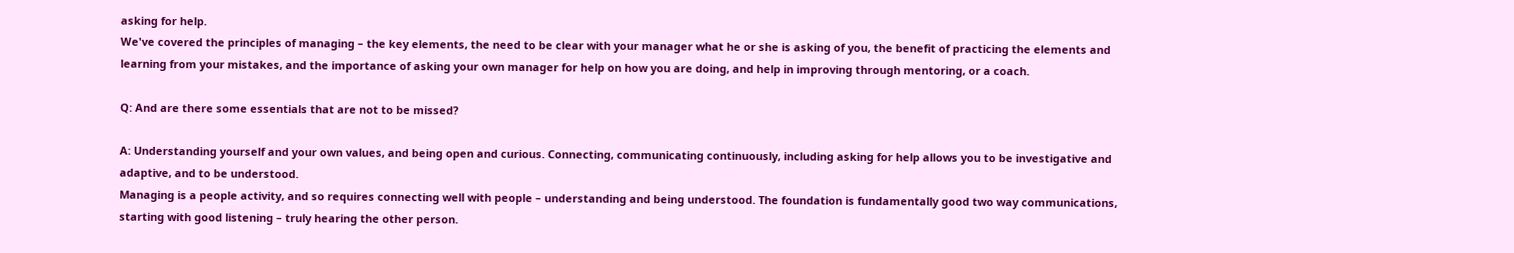asking for help.
We've covered the principles of managing – the key elements, the need to be clear with your manager what he or she is asking of you, the benefit of practicing the elements and learning from your mistakes, and the importance of asking your own manager for help on how you are doing, and help in improving through mentoring, or a coach.

Q: And are there some essentials that are not to be missed?

A: Understanding yourself and your own values, and being open and curious. Connecting, communicating continuously, including asking for help allows you to be investigative and adaptive, and to be understood.
Managing is a people activity, and so requires connecting well with people – understanding and being understood. The foundation is fundamentally good two way communications, starting with good listening – truly hearing the other person.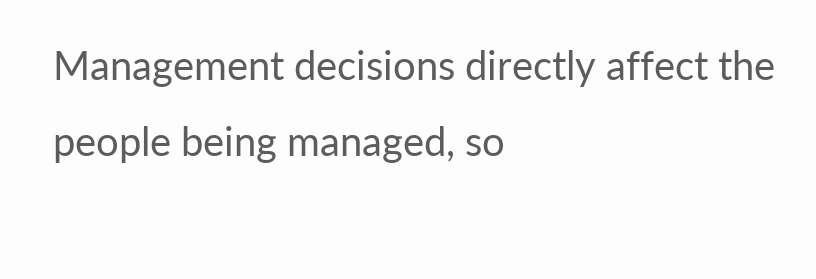Management decisions directly affect the people being managed, so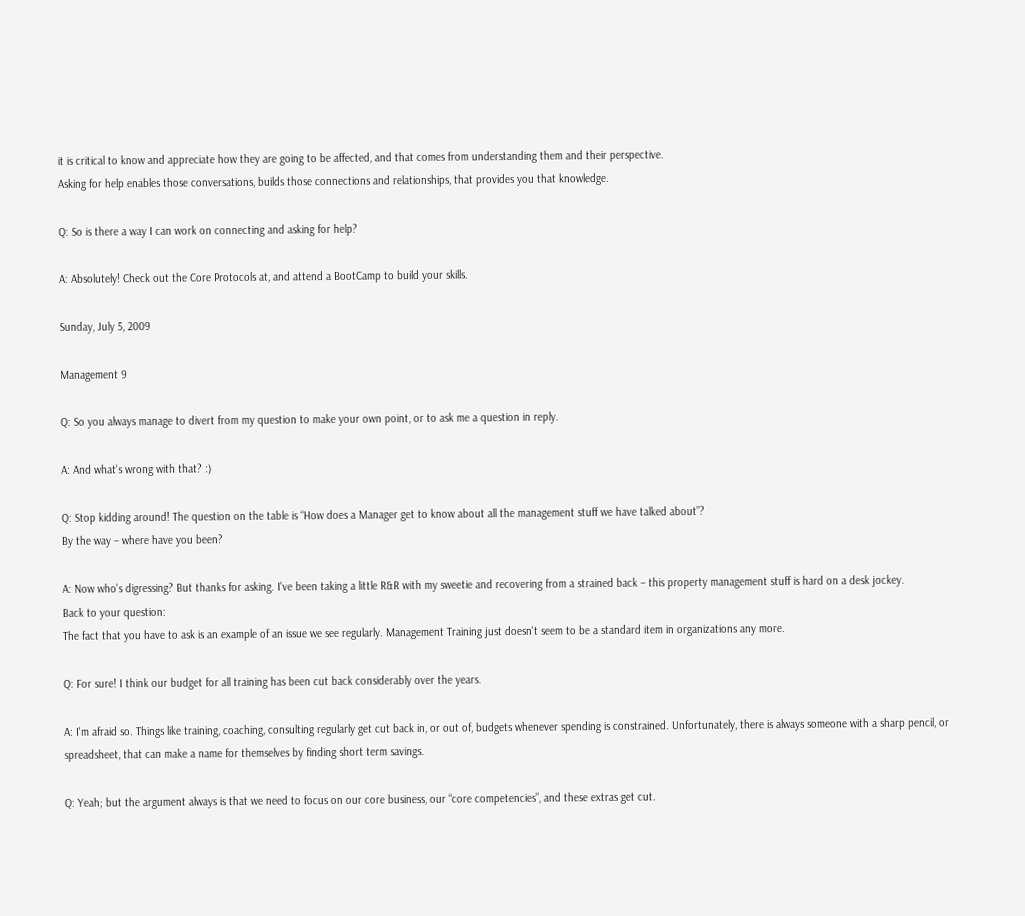it is critical to know and appreciate how they are going to be affected, and that comes from understanding them and their perspective.
Asking for help enables those conversations, builds those connections and relationships, that provides you that knowledge.

Q: So is there a way I can work on connecting and asking for help?

A: Absolutely! Check out the Core Protocols at, and attend a BootCamp to build your skills.

Sunday, July 5, 2009

Management 9

Q: So you always manage to divert from my question to make your own point, or to ask me a question in reply.

A: And what's wrong with that? :)

Q: Stop kidding around! The question on the table is “How does a Manager get to know about all the management stuff we have talked about”?
By the way – where have you been?

A: Now who's digressing? But thanks for asking. I've been taking a little R&R with my sweetie and recovering from a strained back – this property management stuff is hard on a desk jockey.
Back to your question:
The fact that you have to ask is an example of an issue we see regularly. Management Training just doesn't seem to be a standard item in organizations any more.

Q: For sure! I think our budget for all training has been cut back considerably over the years.

A: I'm afraid so. Things like training, coaching, consulting regularly get cut back in, or out of, budgets whenever spending is constrained. Unfortunately, there is always someone with a sharp pencil, or spreadsheet, that can make a name for themselves by finding short term savings.

Q: Yeah; but the argument always is that we need to focus on our core business, our “core competencies”, and these extras get cut.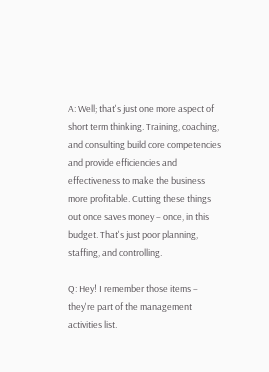A: Well; that's just one more aspect of short term thinking. Training, coaching, and consulting build core competencies and provide efficiencies and effectiveness to make the business more profitable. Cutting these things out once saves money – once, in this budget. That's just poor planning, staffing, and controlling.

Q: Hey! I remember those items – they're part of the management activities list.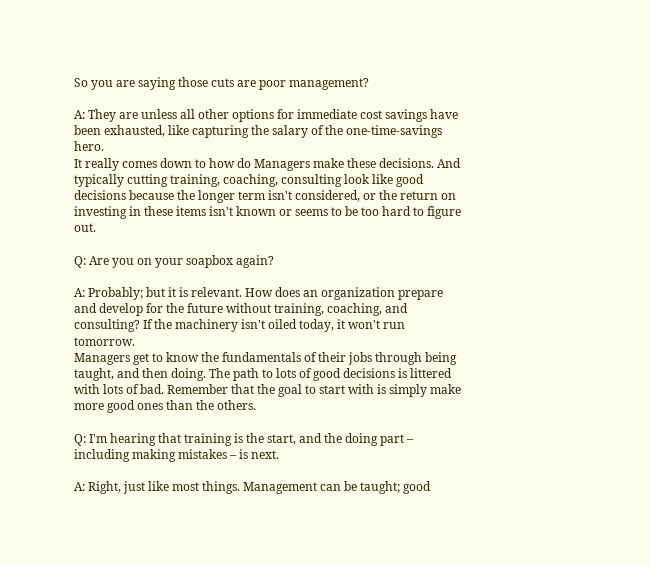So you are saying those cuts are poor management?

A: They are unless all other options for immediate cost savings have been exhausted, like capturing the salary of the one-time-savings hero.
It really comes down to how do Managers make these decisions. And typically cutting training, coaching, consulting look like good decisions because the longer term isn't considered, or the return on investing in these items isn't known or seems to be too hard to figure out.

Q: Are you on your soapbox again?

A: Probably; but it is relevant. How does an organization prepare and develop for the future without training, coaching, and consulting? If the machinery isn't oiled today, it won't run tomorrow.
Managers get to know the fundamentals of their jobs through being taught, and then doing. The path to lots of good decisions is littered with lots of bad. Remember that the goal to start with is simply make more good ones than the others.

Q: I'm hearing that training is the start, and the doing part – including making mistakes – is next.

A: Right, just like most things. Management can be taught; good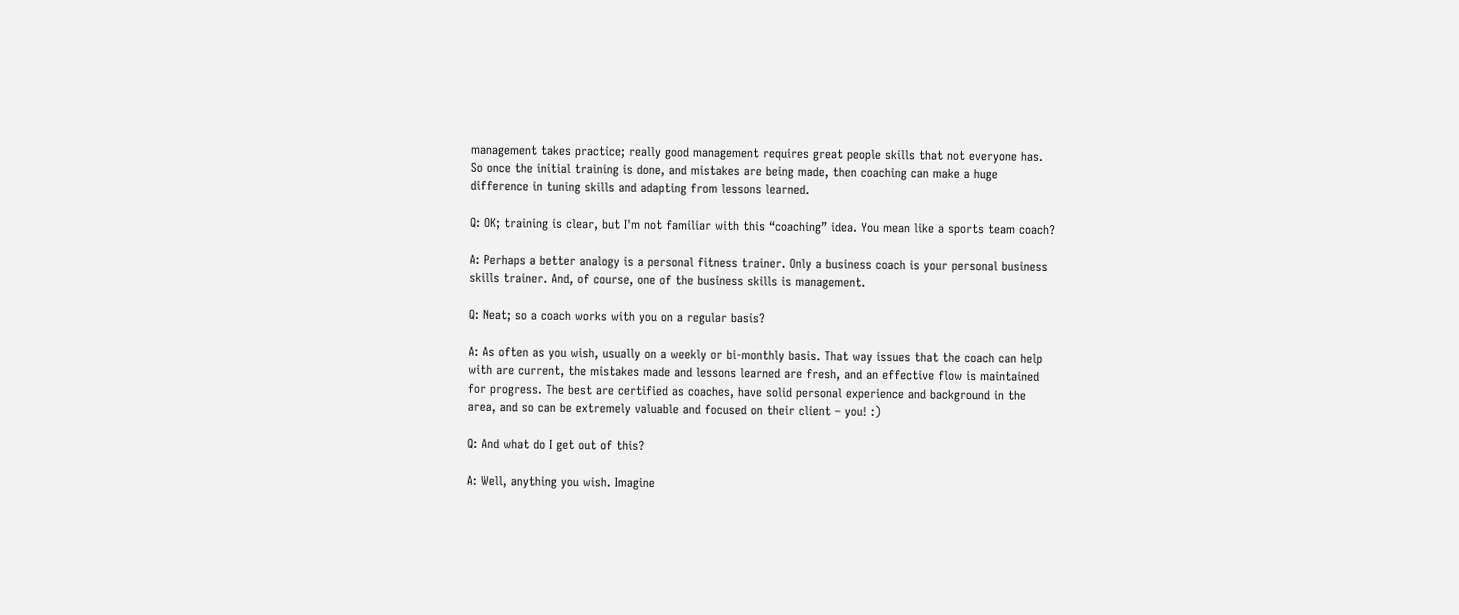management takes practice; really good management requires great people skills that not everyone has.
So once the initial training is done, and mistakes are being made, then coaching can make a huge difference in tuning skills and adapting from lessons learned.

Q: OK; training is clear, but I'm not familiar with this “coaching” idea. You mean like a sports team coach?

A: Perhaps a better analogy is a personal fitness trainer. Only a business coach is your personal business skills trainer. And, of course, one of the business skills is management.

Q: Neat; so a coach works with you on a regular basis?

A: As often as you wish, usually on a weekly or bi-monthly basis. That way issues that the coach can help with are current, the mistakes made and lessons learned are fresh, and an effective flow is maintained for progress. The best are certified as coaches, have solid personal experience and background in the area, and so can be extremely valuable and focused on their client – you! :)

Q: And what do I get out of this?

A: Well, anything you wish. Imagine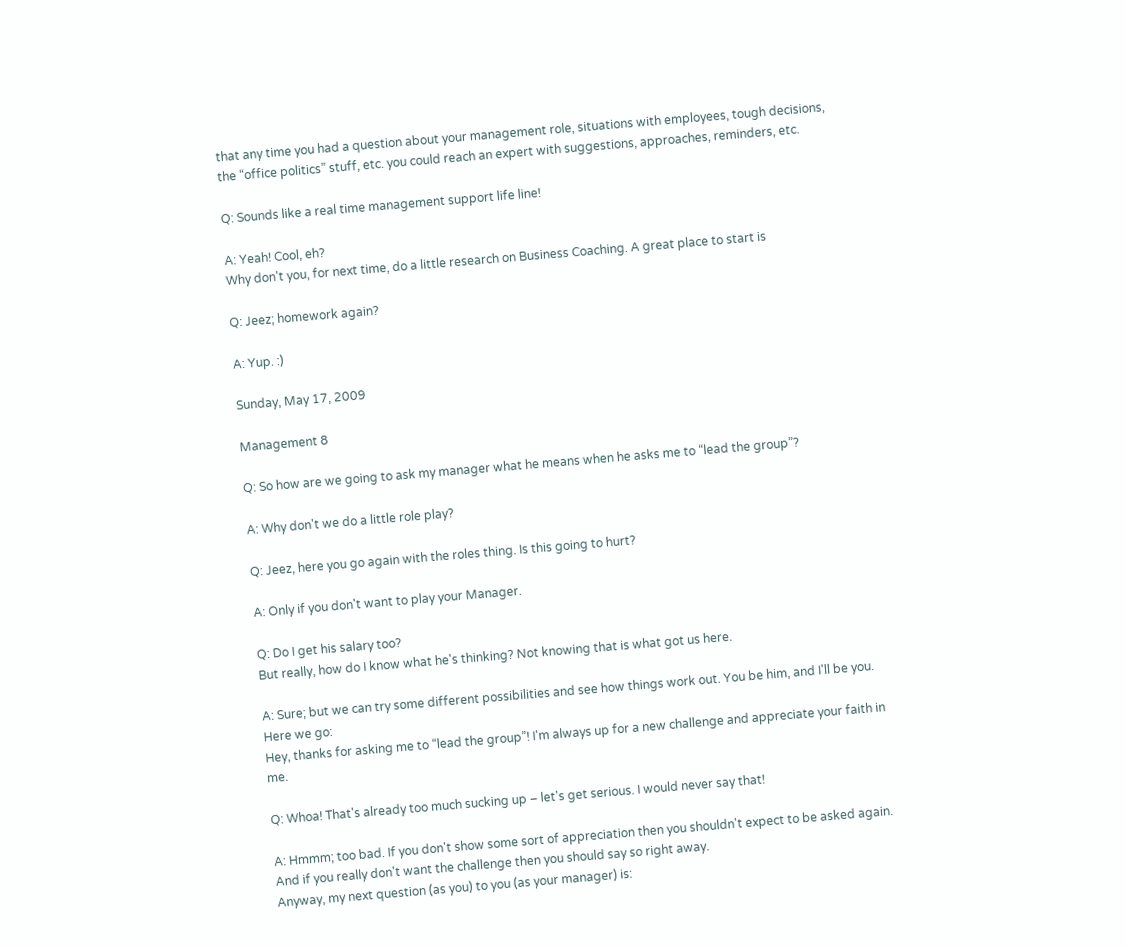that any time you had a question about your management role, situations with employees, tough decisions, the “office politics” stuff, etc. you could reach an expert with suggestions, approaches, reminders, etc.

Q: Sounds like a real time management support life line!

A: Yeah! Cool, eh?
Why don't you, for next time, do a little research on Business Coaching. A great place to start is

Q: Jeez; homework again?

A: Yup. :)

Sunday, May 17, 2009

Management 8

Q: So how are we going to ask my manager what he means when he asks me to “lead the group”?

A: Why don't we do a little role play?

Q: Jeez, here you go again with the roles thing. Is this going to hurt?

A: Only if you don't want to play your Manager.

Q: Do I get his salary too?
But really, how do I know what he's thinking? Not knowing that is what got us here.

A: Sure; but we can try some different possibilities and see how things work out. You be him, and I'll be you. Here we go:
Hey, thanks for asking me to “lead the group”! I'm always up for a new challenge and appreciate your faith in me.

Q: Whoa! That's already too much sucking up – let's get serious. I would never say that!

A: Hmmm; too bad. If you don't show some sort of appreciation then you shouldn't expect to be asked again. And if you really don't want the challenge then you should say so right away.
Anyway, my next question (as you) to you (as your manager) is: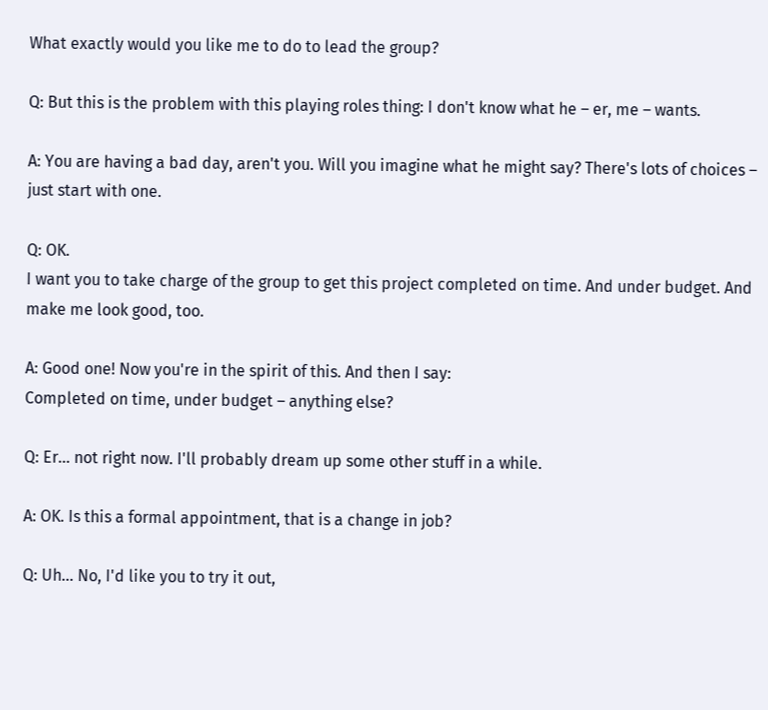What exactly would you like me to do to lead the group?

Q: But this is the problem with this playing roles thing: I don't know what he – er, me – wants.

A: You are having a bad day, aren't you. Will you imagine what he might say? There's lots of choices – just start with one.

Q: OK.
I want you to take charge of the group to get this project completed on time. And under budget. And make me look good, too.

A: Good one! Now you're in the spirit of this. And then I say:
Completed on time, under budget – anything else?

Q: Er... not right now. I'll probably dream up some other stuff in a while.

A: OK. Is this a formal appointment, that is a change in job?

Q: Uh... No, I'd like you to try it out,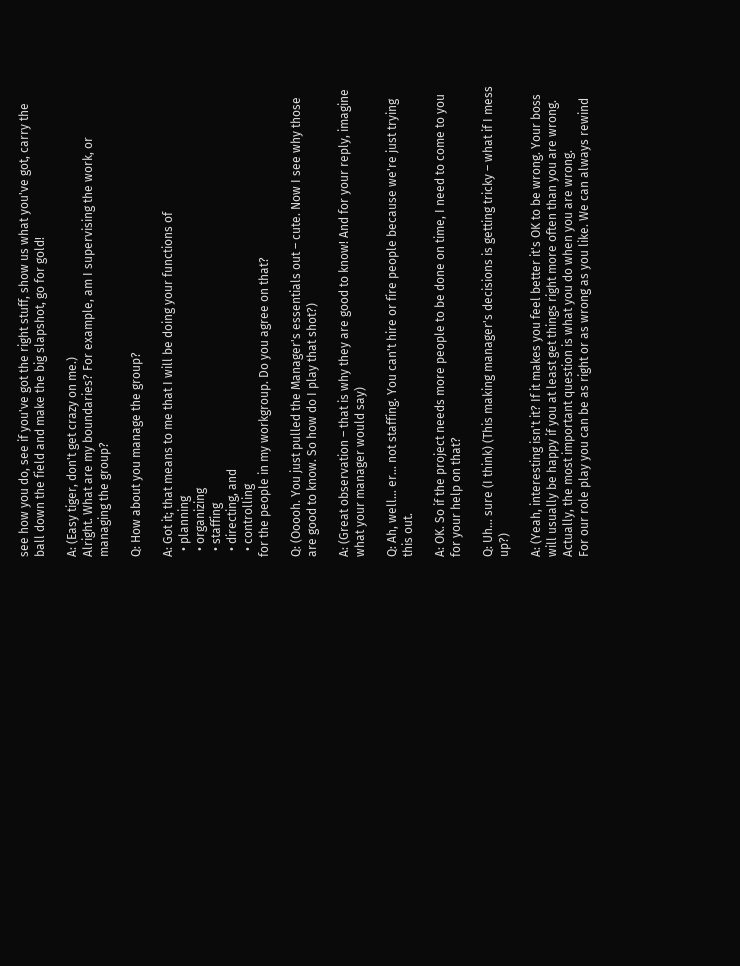see how you do, see if you've got the right stuff, show us what you've got, carry the ball down the field and make the big slapshot, go for gold!

A: (Easy tiger, don't get crazy on me.)
Alright. What are my boundaries? For example, am I supervising the work, or managing the group?

Q: How about you manage the group?

A: Got it; that means to me that I will be doing your functions of
  • planning
  • organizing
  • staffing
  • directing, and
  • controlling
for the people in my workgroup. Do you agree on that?

Q: (Ooooh. You just pulled the Manager's essentials out – cute. Now I see why those are good to know. So how do I play that shot?)

A: (Great observation – that is why they are good to know! And for your reply, imagine what your manager would say)

Q: Ah, well... er... not staffing. You can't hire or fire people because we're just trying this out.

A: OK. So if the project needs more people to be done on time, I need to come to you for your help on that?

Q: Uh... sure (I think) (This making manager's decisions is getting tricky – what if I mess up?)

A: (Yeah, interesting isn't it? If it makes you feel better it's OK to be wrong. Your boss will usually be happy if you at least get things right more often than you are wrong. Actually, the most important question is what you do when you are wrong.
For our role play you can be as right or as wrong as you like. We can always rewind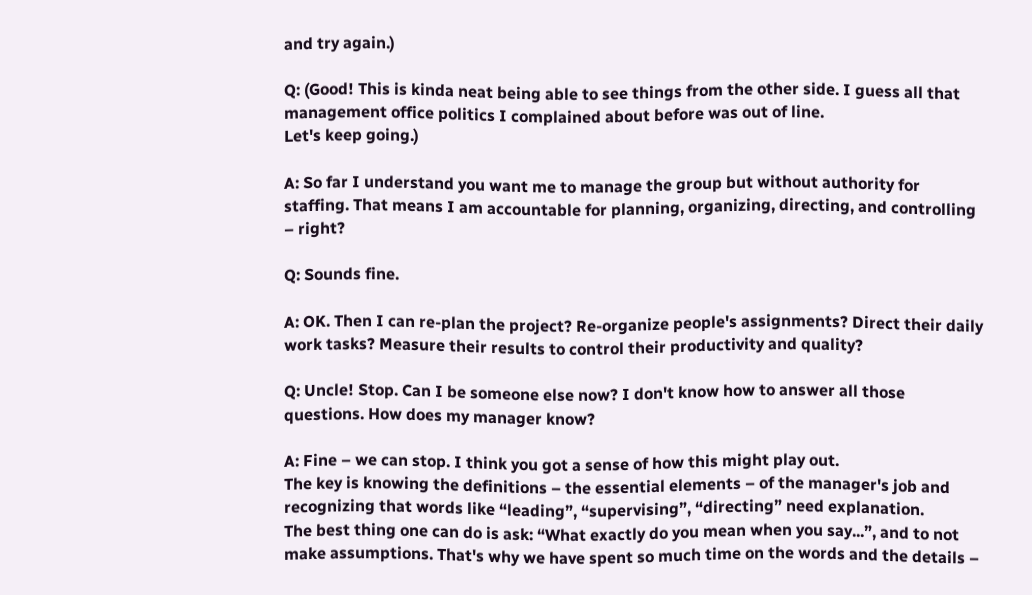and try again.)

Q: (Good! This is kinda neat being able to see things from the other side. I guess all that management office politics I complained about before was out of line.
Let's keep going.)

A: So far I understand you want me to manage the group but without authority for staffing. That means I am accountable for planning, organizing, directing, and controlling – right?

Q: Sounds fine.

A: OK. Then I can re-plan the project? Re-organize people's assignments? Direct their daily work tasks? Measure their results to control their productivity and quality?

Q: Uncle! Stop. Can I be someone else now? I don't know how to answer all those questions. How does my manager know?

A: Fine – we can stop. I think you got a sense of how this might play out.
The key is knowing the definitions – the essential elements – of the manager's job and recognizing that words like “leading”, “supervising”, “directing” need explanation.
The best thing one can do is ask: “What exactly do you mean when you say...”, and to not make assumptions. That's why we have spent so much time on the words and the details –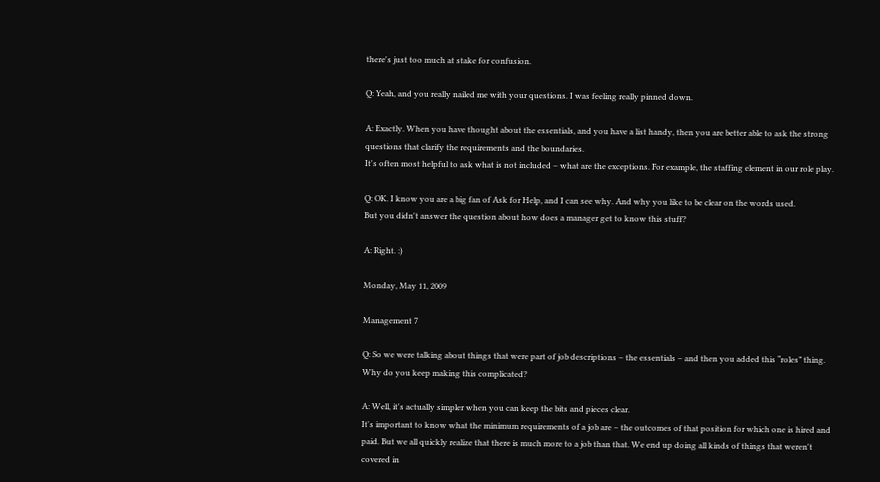there's just too much at stake for confusion.

Q: Yeah, and you really nailed me with your questions. I was feeling really pinned down.

A: Exactly. When you have thought about the essentials, and you have a list handy, then you are better able to ask the strong questions that clarify the requirements and the boundaries.
It's often most helpful to ask what is not included – what are the exceptions. For example, the staffing element in our role play.

Q: OK. I know you are a big fan of Ask for Help, and I can see why. And why you like to be clear on the words used.
But you didn't answer the question about how does a manager get to know this stuff?

A: Right. :)

Monday, May 11, 2009

Management 7

Q: So we were talking about things that were part of job descriptions – the essentials – and then you added this “roles” thing. Why do you keep making this complicated?

A: Well, it's actually simpler when you can keep the bits and pieces clear.
It's important to know what the minimum requirements of a job are – the outcomes of that position for which one is hired and paid. But we all quickly realize that there is much more to a job than that. We end up doing all kinds of things that weren't covered in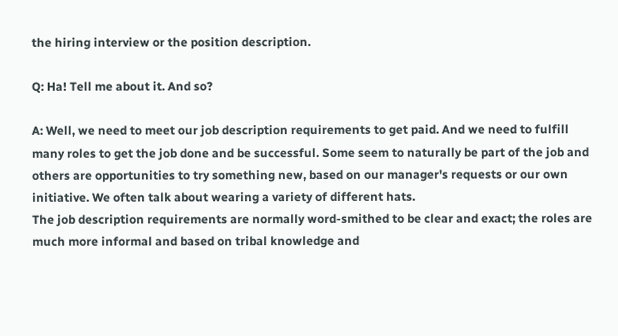the hiring interview or the position description.

Q: Ha! Tell me about it. And so?

A: Well, we need to meet our job description requirements to get paid. And we need to fulfill many roles to get the job done and be successful. Some seem to naturally be part of the job and others are opportunities to try something new, based on our manager's requests or our own initiative. We often talk about wearing a variety of different hats.
The job description requirements are normally word-smithed to be clear and exact; the roles are much more informal and based on tribal knowledge and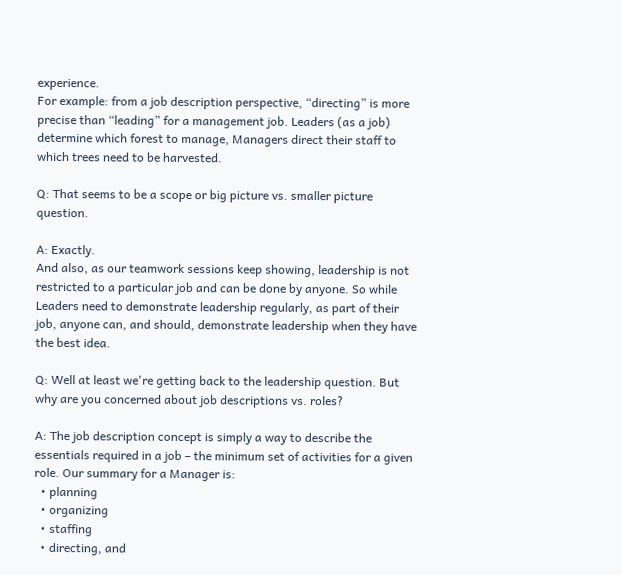experience.
For example: from a job description perspective, “directing” is more precise than “leading” for a management job. Leaders (as a job) determine which forest to manage, Managers direct their staff to which trees need to be harvested.

Q: That seems to be a scope or big picture vs. smaller picture question.

A: Exactly.
And also, as our teamwork sessions keep showing, leadership is not restricted to a particular job and can be done by anyone. So while Leaders need to demonstrate leadership regularly, as part of their job, anyone can, and should, demonstrate leadership when they have the best idea.

Q: Well at least we're getting back to the leadership question. But why are you concerned about job descriptions vs. roles?

A: The job description concept is simply a way to describe the essentials required in a job – the minimum set of activities for a given role. Our summary for a Manager is:
  • planning
  • organizing
  • staffing
  • directing, and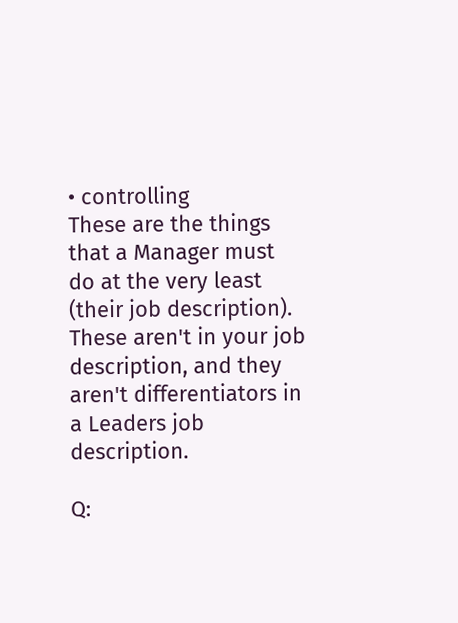• controlling
These are the things that a Manager must do at the very least (their job description). These aren't in your job description, and they aren't differentiators in a Leaders job description.

Q: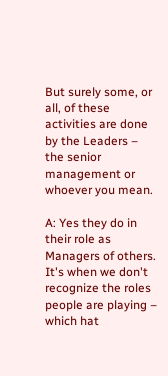But surely some, or all, of these activities are done by the Leaders – the senior management or whoever you mean.

A: Yes they do in their role as Managers of others. It's when we don't recognize the roles people are playing – which hat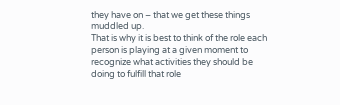they have on – that we get these things muddled up.
That is why it is best to think of the role each person is playing at a given moment to recognize what activities they should be doing to fulfill that role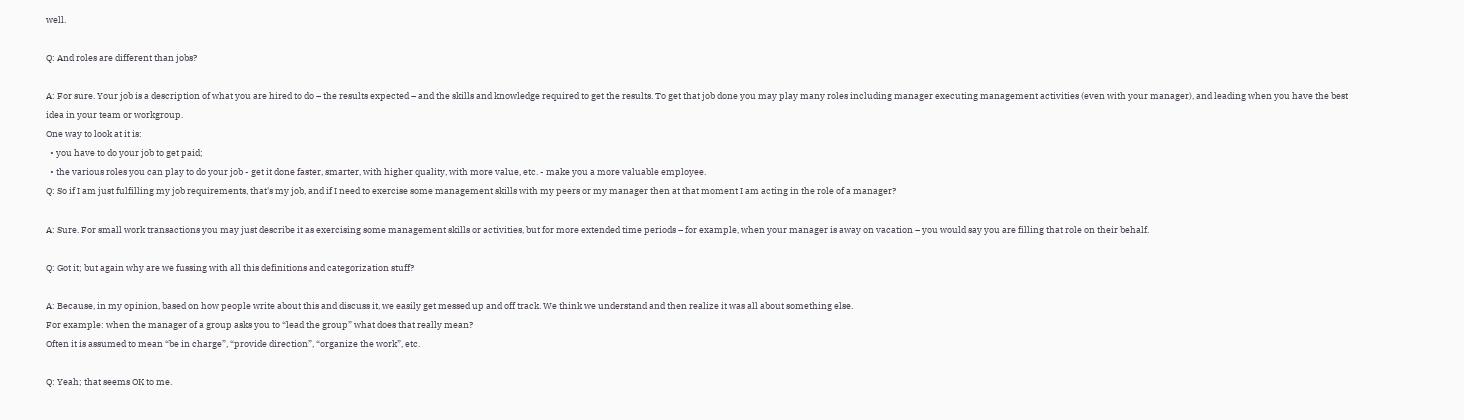well.

Q: And roles are different than jobs?

A: For sure. Your job is a description of what you are hired to do – the results expected – and the skills and knowledge required to get the results. To get that job done you may play many roles including manager executing management activities (even with your manager), and leading when you have the best idea in your team or workgroup.
One way to look at it is:
  • you have to do your job to get paid;
  • the various roles you can play to do your job - get it done faster, smarter, with higher quality, with more value, etc. - make you a more valuable employee.
Q: So if I am just fulfilling my job requirements, that's my job, and if I need to exercise some management skills with my peers or my manager then at that moment I am acting in the role of a manager?

A: Sure. For small work transactions you may just describe it as exercising some management skills or activities, but for more extended time periods – for example, when your manager is away on vacation – you would say you are filling that role on their behalf.

Q: Got it; but again why are we fussing with all this definitions and categorization stuff?

A: Because, in my opinion, based on how people write about this and discuss it, we easily get messed up and off track. We think we understand and then realize it was all about something else.
For example: when the manager of a group asks you to “lead the group” what does that really mean?
Often it is assumed to mean “be in charge”, “provide direction”, “organize the work”, etc.

Q: Yeah; that seems OK to me.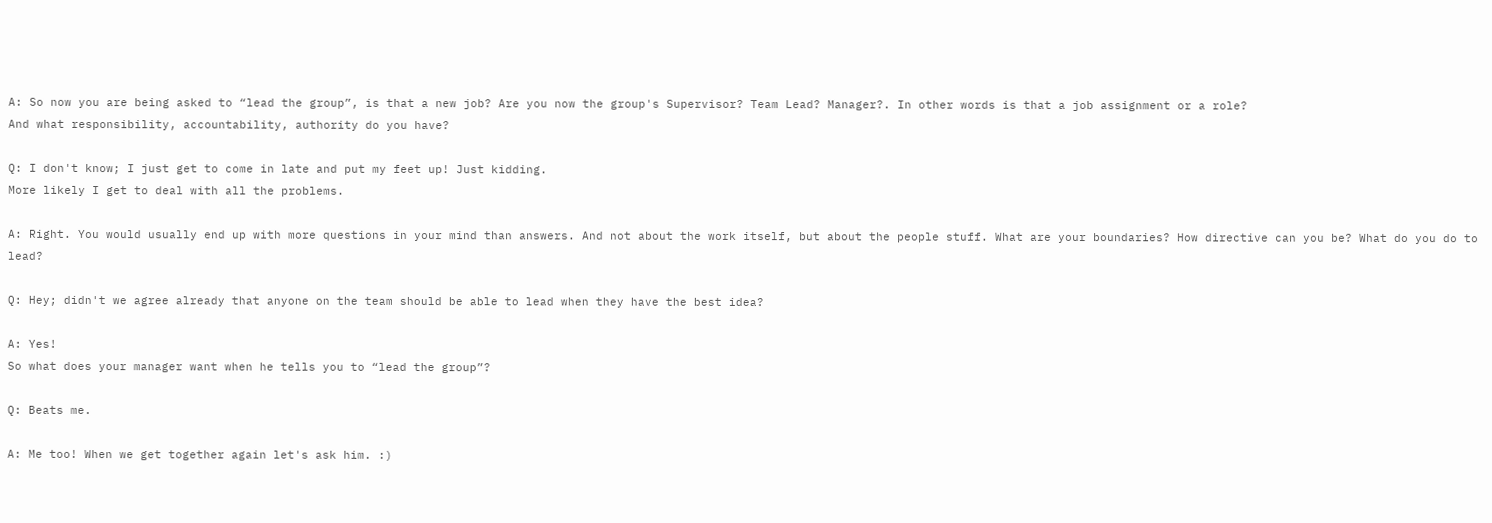A: So now you are being asked to “lead the group”, is that a new job? Are you now the group's Supervisor? Team Lead? Manager?. In other words is that a job assignment or a role?
And what responsibility, accountability, authority do you have?

Q: I don't know; I just get to come in late and put my feet up! Just kidding.
More likely I get to deal with all the problems.

A: Right. You would usually end up with more questions in your mind than answers. And not about the work itself, but about the people stuff. What are your boundaries? How directive can you be? What do you do to lead?

Q: Hey; didn't we agree already that anyone on the team should be able to lead when they have the best idea?

A: Yes!
So what does your manager want when he tells you to “lead the group”?

Q: Beats me.

A: Me too! When we get together again let's ask him. :)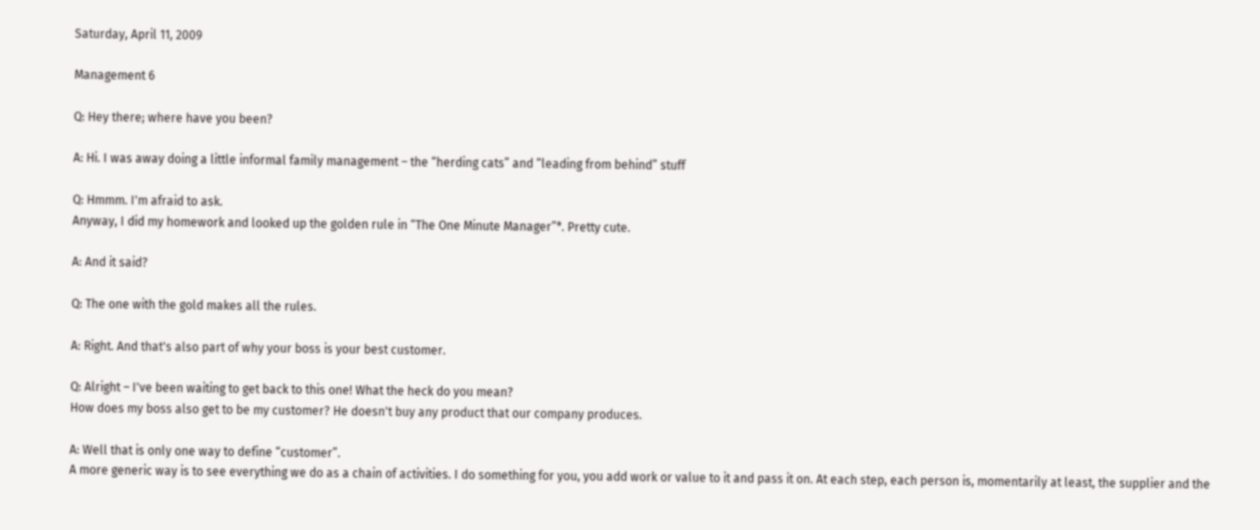Saturday, April 11, 2009

Management 6

Q: Hey there; where have you been?

A: Hi. I was away doing a little informal family management – the “herding cats” and “leading from behind” stuff

Q: Hmmm. I'm afraid to ask.
Anyway, I did my homework and looked up the golden rule in “The One Minute Manager”*. Pretty cute.

A: And it said?

Q: The one with the gold makes all the rules.

A: Right. And that's also part of why your boss is your best customer.

Q: Alright – I've been waiting to get back to this one! What the heck do you mean?
How does my boss also get to be my customer? He doesn't buy any product that our company produces.

A: Well that is only one way to define “customer”.
A more generic way is to see everything we do as a chain of activities. I do something for you, you add work or value to it and pass it on. At each step, each person is, momentarily at least, the supplier and the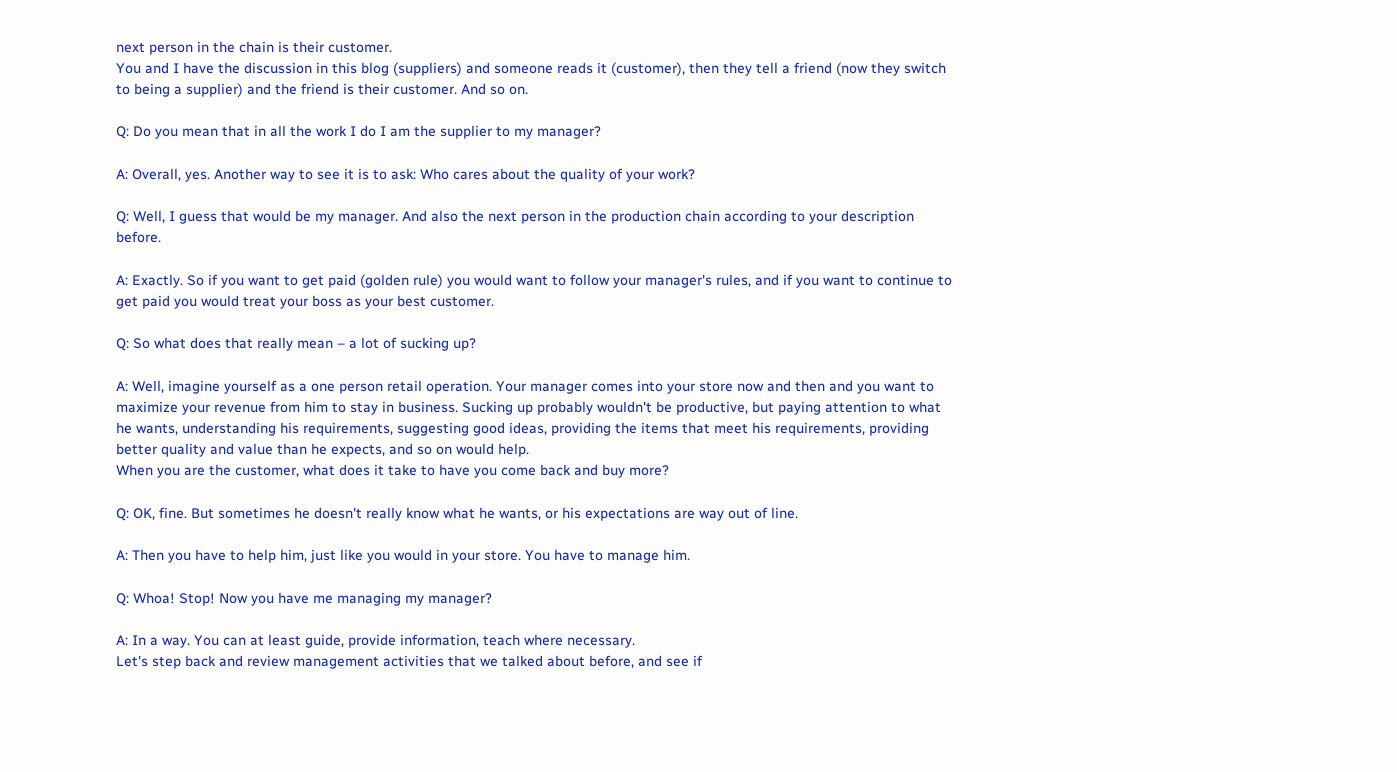next person in the chain is their customer.
You and I have the discussion in this blog (suppliers) and someone reads it (customer), then they tell a friend (now they switch to being a supplier) and the friend is their customer. And so on.

Q: Do you mean that in all the work I do I am the supplier to my manager?

A: Overall, yes. Another way to see it is to ask: Who cares about the quality of your work?

Q: Well, I guess that would be my manager. And also the next person in the production chain according to your description before.

A: Exactly. So if you want to get paid (golden rule) you would want to follow your manager's rules, and if you want to continue to get paid you would treat your boss as your best customer.

Q: So what does that really mean – a lot of sucking up?

A: Well, imagine yourself as a one person retail operation. Your manager comes into your store now and then and you want to maximize your revenue from him to stay in business. Sucking up probably wouldn't be productive, but paying attention to what he wants, understanding his requirements, suggesting good ideas, providing the items that meet his requirements, providing better quality and value than he expects, and so on would help.
When you are the customer, what does it take to have you come back and buy more?

Q: OK, fine. But sometimes he doesn't really know what he wants, or his expectations are way out of line.

A: Then you have to help him, just like you would in your store. You have to manage him.

Q: Whoa! Stop! Now you have me managing my manager?

A: In a way. You can at least guide, provide information, teach where necessary.
Let's step back and review management activities that we talked about before, and see if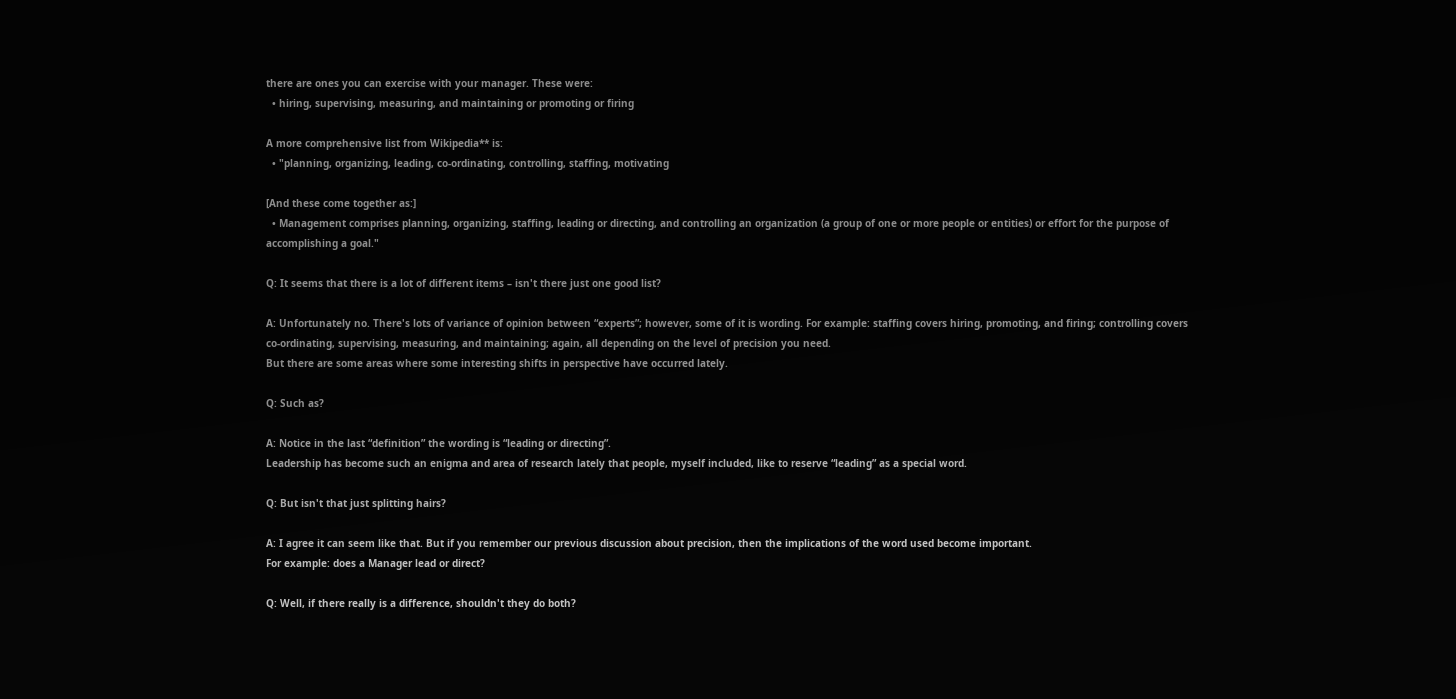there are ones you can exercise with your manager. These were:
  • hiring, supervising, measuring, and maintaining or promoting or firing

A more comprehensive list from Wikipedia** is:
  • "planning, organizing, leading, co-ordinating, controlling, staffing, motivating

[And these come together as:]
  • Management comprises planning, organizing, staffing, leading or directing, and controlling an organization (a group of one or more people or entities) or effort for the purpose of accomplishing a goal."

Q: It seems that there is a lot of different items – isn't there just one good list?

A: Unfortunately no. There's lots of variance of opinion between “experts”; however, some of it is wording. For example: staffing covers hiring, promoting, and firing; controlling covers co-ordinating, supervising, measuring, and maintaining; again, all depending on the level of precision you need.
But there are some areas where some interesting shifts in perspective have occurred lately.

Q: Such as?

A: Notice in the last “definition” the wording is “leading or directing”.
Leadership has become such an enigma and area of research lately that people, myself included, like to reserve “leading” as a special word.

Q: But isn't that just splitting hairs?

A: I agree it can seem like that. But if you remember our previous discussion about precision, then the implications of the word used become important.
For example: does a Manager lead or direct?

Q: Well, if there really is a difference, shouldn't they do both?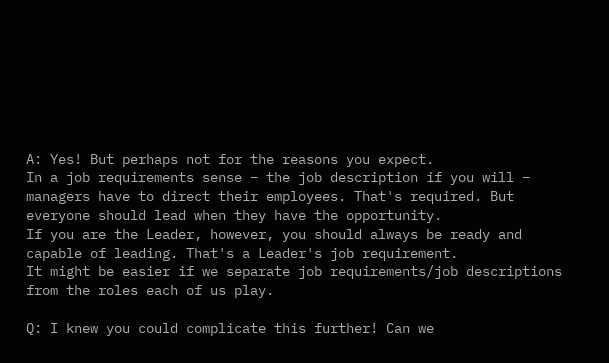A: Yes! But perhaps not for the reasons you expect.
In a job requirements sense – the job description if you will – managers have to direct their employees. That's required. But everyone should lead when they have the opportunity.
If you are the Leader, however, you should always be ready and capable of leading. That's a Leader's job requirement.
It might be easier if we separate job requirements/job descriptions from the roles each of us play.

Q: I knew you could complicate this further! Can we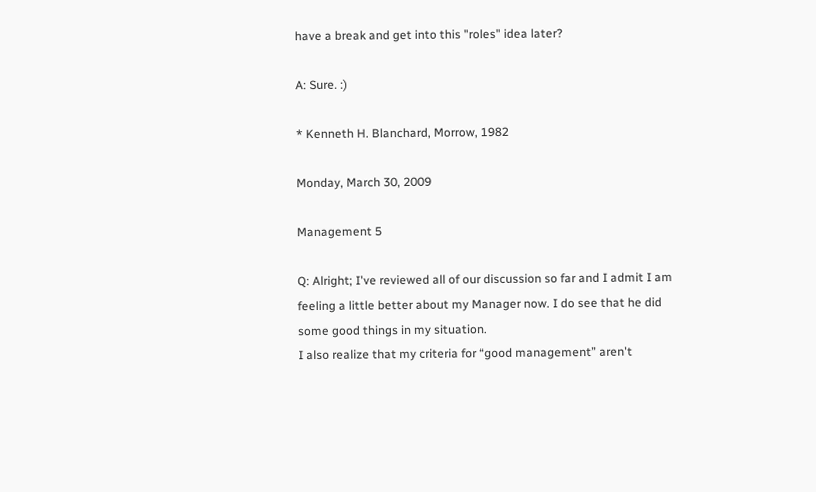have a break and get into this "roles" idea later?

A: Sure. :)

* Kenneth H. Blanchard, Morrow, 1982

Monday, March 30, 2009

Management 5

Q: Alright; I've reviewed all of our discussion so far and I admit I am feeling a little better about my Manager now. I do see that he did some good things in my situation.
I also realize that my criteria for “good management” aren't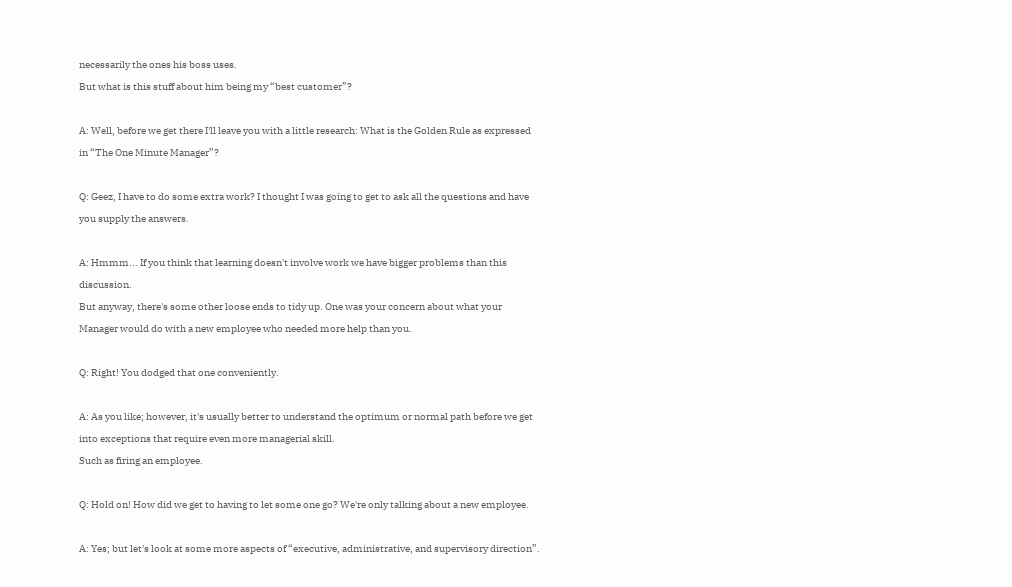necessarily the ones his boss uses.
But what is this stuff about him being my “best customer”?

A: Well, before we get there I'll leave you with a little research: What is the Golden Rule as expressed in “The One Minute Manager”?

Q: Geez, I have to do some extra work? I thought I was going to get to ask all the questions and have you supply the answers.

A: Hmmm... If you think that learning doesn't involve work we have bigger problems than this discussion.
But anyway, there's some other loose ends to tidy up. One was your concern about what your Manager would do with a new employee who needed more help than you.

Q: Right! You dodged that one conveniently.

A: As you like; however, it's usually better to understand the optimum or normal path before we get into exceptions that require even more managerial skill.
Such as firing an employee.

Q: Hold on! How did we get to having to let some one go? We're only talking about a new employee.

A: Yes; but let's look at some more aspects of “executive, administrative, and supervisory direction”.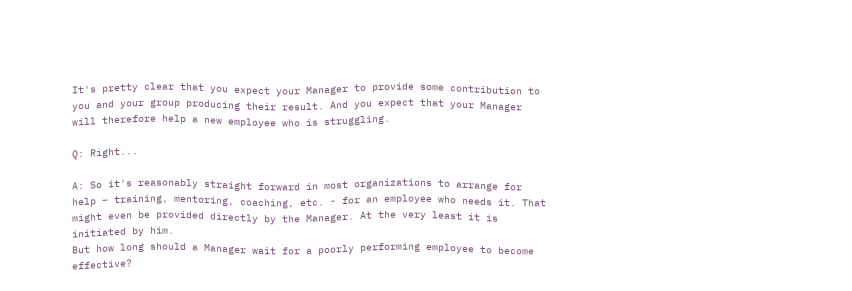It's pretty clear that you expect your Manager to provide some contribution to you and your group producing their result. And you expect that your Manager will therefore help a new employee who is struggling.

Q: Right...

A: So it's reasonably straight forward in most organizations to arrange for help – training, mentoring, coaching, etc. - for an employee who needs it. That might even be provided directly by the Manager. At the very least it is initiated by him.
But how long should a Manager wait for a poorly performing employee to become effective?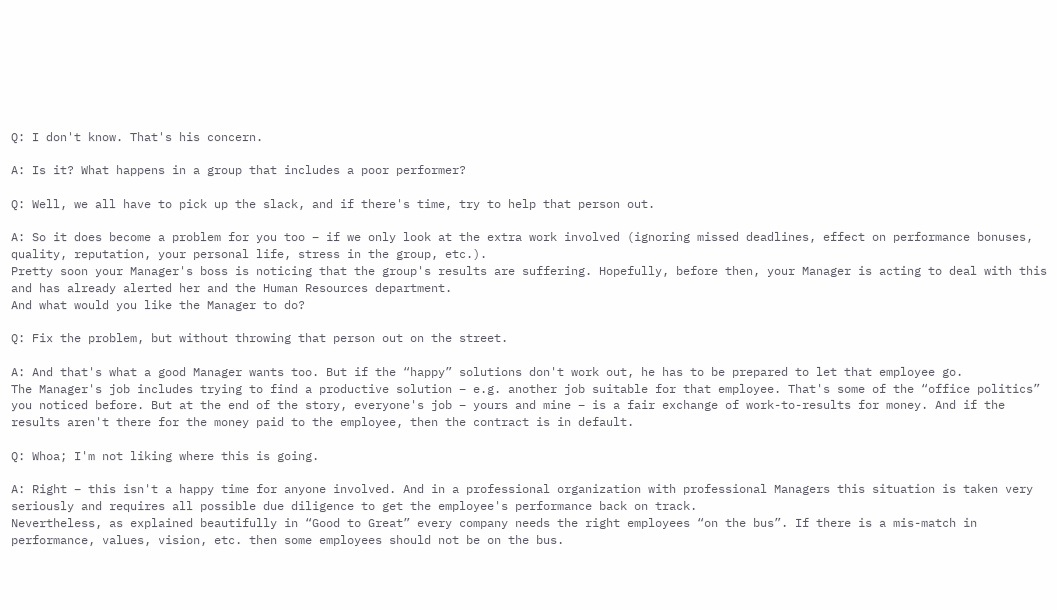Q: I don't know. That's his concern.

A: Is it? What happens in a group that includes a poor performer?

Q: Well, we all have to pick up the slack, and if there's time, try to help that person out.

A: So it does become a problem for you too – if we only look at the extra work involved (ignoring missed deadlines, effect on performance bonuses, quality, reputation, your personal life, stress in the group, etc.).
Pretty soon your Manager's boss is noticing that the group's results are suffering. Hopefully, before then, your Manager is acting to deal with this and has already alerted her and the Human Resources department.
And what would you like the Manager to do?

Q: Fix the problem, but without throwing that person out on the street.

A: And that's what a good Manager wants too. But if the “happy” solutions don't work out, he has to be prepared to let that employee go.
The Manager's job includes trying to find a productive solution – e.g. another job suitable for that employee. That's some of the “office politics” you noticed before. But at the end of the story, everyone's job – yours and mine – is a fair exchange of work-to-results for money. And if the results aren't there for the money paid to the employee, then the contract is in default.

Q: Whoa; I'm not liking where this is going.

A: Right – this isn't a happy time for anyone involved. And in a professional organization with professional Managers this situation is taken very seriously and requires all possible due diligence to get the employee's performance back on track.
Nevertheless, as explained beautifully in “Good to Great” every company needs the right employees “on the bus”. If there is a mis-match in performance, values, vision, etc. then some employees should not be on the bus.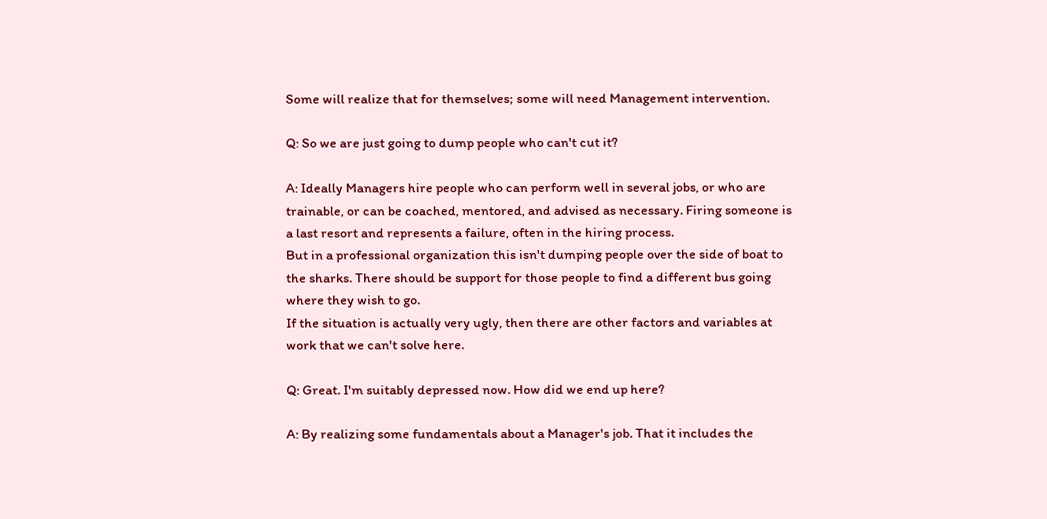Some will realize that for themselves; some will need Management intervention.

Q: So we are just going to dump people who can't cut it?

A: Ideally Managers hire people who can perform well in several jobs, or who are trainable, or can be coached, mentored, and advised as necessary. Firing someone is a last resort and represents a failure, often in the hiring process.
But in a professional organization this isn't dumping people over the side of boat to the sharks. There should be support for those people to find a different bus going where they wish to go.
If the situation is actually very ugly, then there are other factors and variables at work that we can't solve here.

Q: Great. I'm suitably depressed now. How did we end up here?

A: By realizing some fundamentals about a Manager's job. That it includes the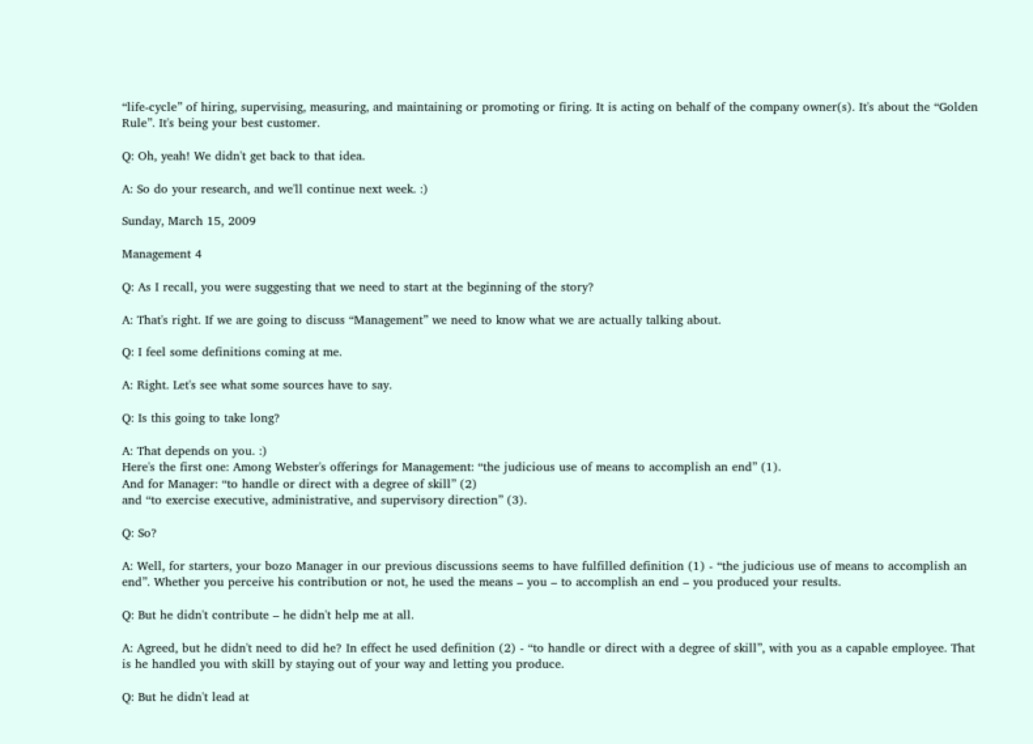“life-cycle” of hiring, supervising, measuring, and maintaining or promoting or firing. It is acting on behalf of the company owner(s). It's about the “Golden Rule”. It's being your best customer.

Q: Oh, yeah! We didn't get back to that idea.

A: So do your research, and we'll continue next week. :)

Sunday, March 15, 2009

Management 4

Q: As I recall, you were suggesting that we need to start at the beginning of the story?

A: That's right. If we are going to discuss “Management” we need to know what we are actually talking about.

Q: I feel some definitions coming at me.

A: Right. Let's see what some sources have to say.

Q: Is this going to take long?

A: That depends on you. :)
Here's the first one: Among Webster's offerings for Management: “the judicious use of means to accomplish an end” (1).
And for Manager: “to handle or direct with a degree of skill” (2)
and “to exercise executive, administrative, and supervisory direction” (3).

Q: So?

A: Well, for starters, your bozo Manager in our previous discussions seems to have fulfilled definition (1) - “the judicious use of means to accomplish an end”. Whether you perceive his contribution or not, he used the means – you – to accomplish an end – you produced your results.

Q: But he didn't contribute – he didn't help me at all.

A: Agreed, but he didn't need to did he? In effect he used definition (2) - “to handle or direct with a degree of skill”, with you as a capable employee. That is he handled you with skill by staying out of your way and letting you produce.

Q: But he didn't lead at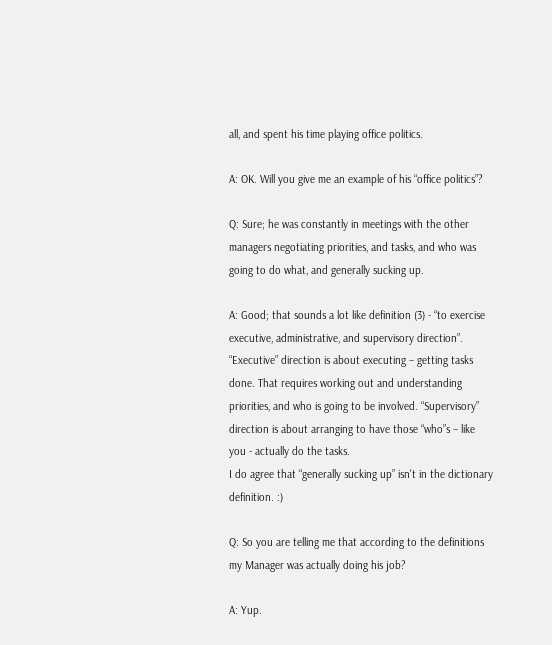all, and spent his time playing office politics.

A: OK. Will you give me an example of his “office politics”?

Q: Sure; he was constantly in meetings with the other managers negotiating priorities, and tasks, and who was going to do what, and generally sucking up.

A: Good; that sounds a lot like definition (3) - “to exercise executive, administrative, and supervisory direction”. “Executive” direction is about executing – getting tasks done. That requires working out and understanding priorities, and who is going to be involved. “Supervisory” direction is about arranging to have those “who”s – like you - actually do the tasks.
I do agree that “generally sucking up” isn't in the dictionary definition. :)

Q: So you are telling me that according to the definitions my Manager was actually doing his job?

A: Yup.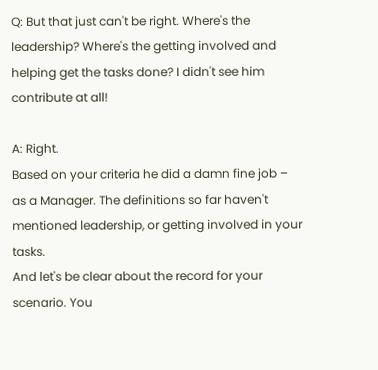Q: But that just can't be right. Where's the leadership? Where's the getting involved and helping get the tasks done? I didn't see him contribute at all!

A: Right.
Based on your criteria he did a damn fine job – as a Manager. The definitions so far haven't mentioned leadership, or getting involved in your tasks.
And let's be clear about the record for your scenario. You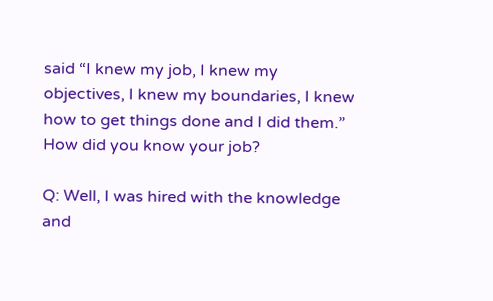said “I knew my job, I knew my objectives, I knew my boundaries, I knew how to get things done and I did them.” How did you know your job?

Q: Well, I was hired with the knowledge and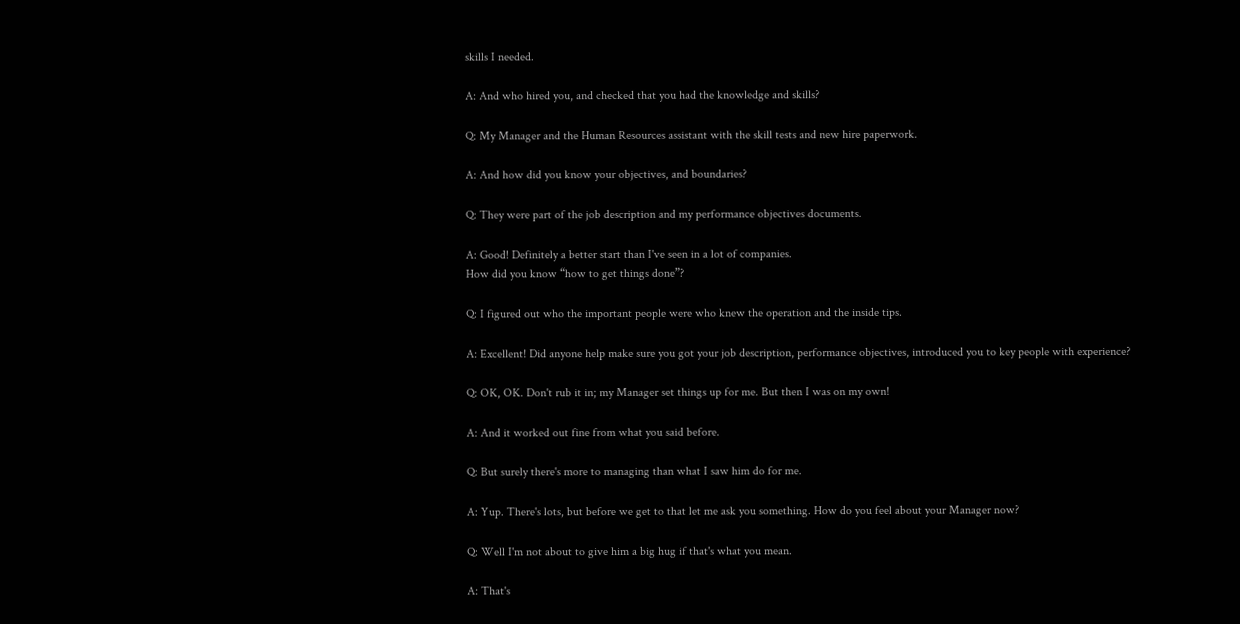skills I needed.

A: And who hired you, and checked that you had the knowledge and skills?

Q: My Manager and the Human Resources assistant with the skill tests and new hire paperwork.

A: And how did you know your objectives, and boundaries?

Q: They were part of the job description and my performance objectives documents.

A: Good! Definitely a better start than I've seen in a lot of companies.
How did you know “how to get things done”?

Q: I figured out who the important people were who knew the operation and the inside tips.

A: Excellent! Did anyone help make sure you got your job description, performance objectives, introduced you to key people with experience?

Q: OK, OK. Don't rub it in; my Manager set things up for me. But then I was on my own!

A: And it worked out fine from what you said before.

Q: But surely there's more to managing than what I saw him do for me.

A: Yup. There's lots, but before we get to that let me ask you something. How do you feel about your Manager now?

Q: Well I'm not about to give him a big hug if that's what you mean.

A: That's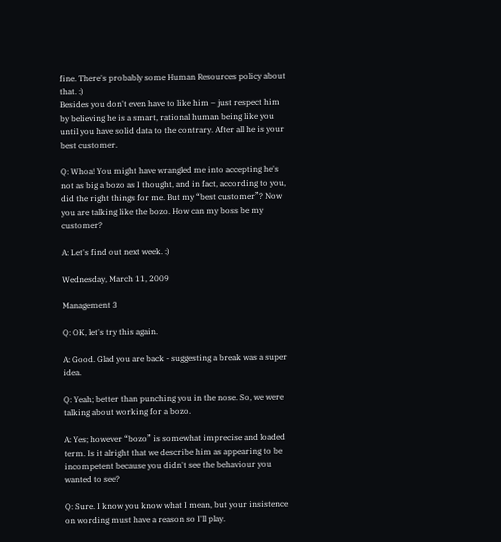fine. There's probably some Human Resources policy about that. :)
Besides you don't even have to like him – just respect him by believing he is a smart, rational human being like you until you have solid data to the contrary. After all he is your best customer.

Q: Whoa! You might have wrangled me into accepting he's not as big a bozo as I thought, and in fact, according to you, did the right things for me. But my “best customer”? Now you are talking like the bozo. How can my boss be my customer?

A: Let's find out next week. :)

Wednesday, March 11, 2009

Management 3

Q: OK, let's try this again.

A: Good. Glad you are back - suggesting a break was a super idea.

Q: Yeah; better than punching you in the nose. So, we were talking about working for a bozo.

A: Yes; however “bozo” is somewhat imprecise and loaded term. Is it alright that we describe him as appearing to be incompetent because you didn't see the behaviour you wanted to see?

Q: Sure. I know you know what I mean, but your insistence on wording must have a reason so I'll play.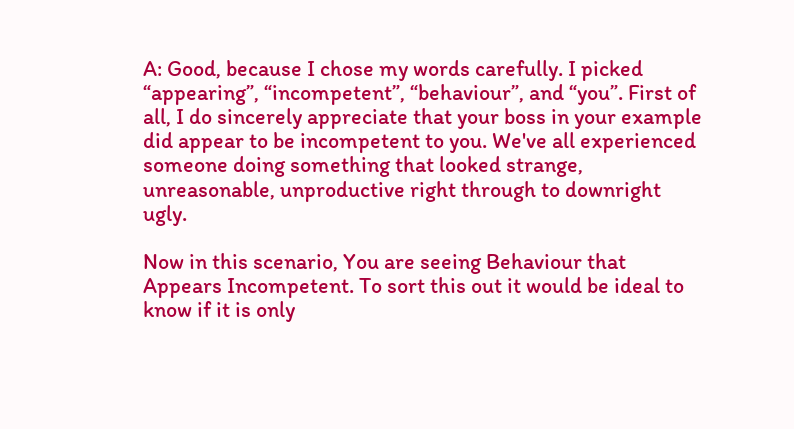A: Good, because I chose my words carefully. I picked “appearing”, “incompetent”, “behaviour”, and “you”. First of all, I do sincerely appreciate that your boss in your example did appear to be incompetent to you. We've all experienced someone doing something that looked strange, unreasonable, unproductive right through to downright ugly.

Now in this scenario, You are seeing Behaviour that Appears Incompetent. To sort this out it would be ideal to know if it is only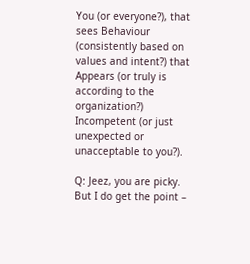You (or everyone?), that sees Behaviour (consistently based on values and intent?) that Appears (or truly is according to the organization?) Incompetent (or just unexpected or unacceptable to you?).

Q: Jeez, you are picky. But I do get the point –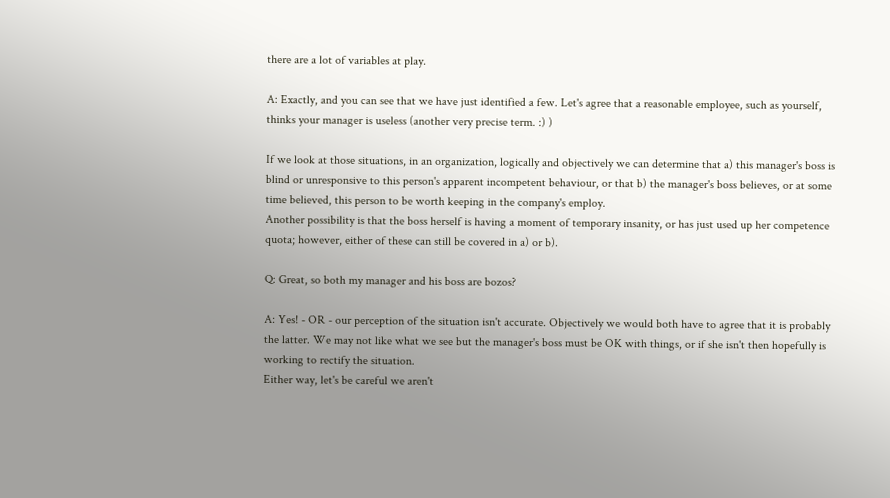there are a lot of variables at play.

A: Exactly, and you can see that we have just identified a few. Let's agree that a reasonable employee, such as yourself, thinks your manager is useless (another very precise term. :) )

If we look at those situations, in an organization, logically and objectively we can determine that a) this manager's boss is blind or unresponsive to this person's apparent incompetent behaviour, or that b) the manager's boss believes, or at some time believed, this person to be worth keeping in the company's employ.
Another possibility is that the boss herself is having a moment of temporary insanity, or has just used up her competence quota; however, either of these can still be covered in a) or b).

Q: Great, so both my manager and his boss are bozos?

A: Yes! - OR - our perception of the situation isn't accurate. Objectively we would both have to agree that it is probably the latter. We may not like what we see but the manager's boss must be OK with things, or if she isn't then hopefully is working to rectify the situation.
Either way, let's be careful we aren't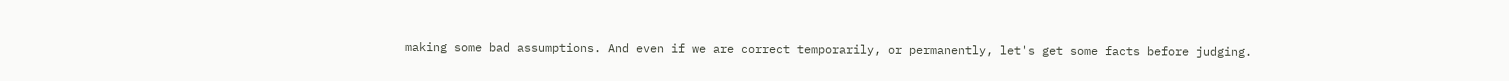making some bad assumptions. And even if we are correct temporarily, or permanently, let's get some facts before judging.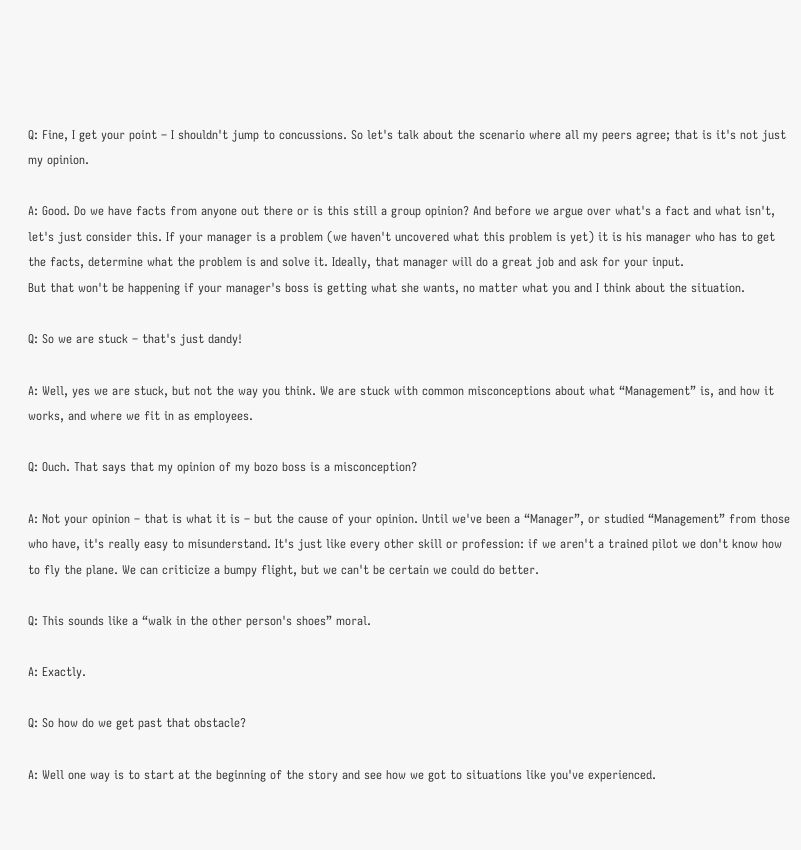Q: Fine, I get your point – I shouldn't jump to concussions. So let's talk about the scenario where all my peers agree; that is it's not just my opinion.

A: Good. Do we have facts from anyone out there or is this still a group opinion? And before we argue over what's a fact and what isn't, let's just consider this. If your manager is a problem (we haven't uncovered what this problem is yet) it is his manager who has to get the facts, determine what the problem is and solve it. Ideally, that manager will do a great job and ask for your input.
But that won't be happening if your manager's boss is getting what she wants, no matter what you and I think about the situation.

Q: So we are stuck – that's just dandy!

A: Well, yes we are stuck, but not the way you think. We are stuck with common misconceptions about what “Management” is, and how it works, and where we fit in as employees.

Q: Ouch. That says that my opinion of my bozo boss is a misconception?

A: Not your opinion – that is what it is – but the cause of your opinion. Until we've been a “Manager”, or studied “Management” from those who have, it's really easy to misunderstand. It's just like every other skill or profession: if we aren't a trained pilot we don't know how to fly the plane. We can criticize a bumpy flight, but we can't be certain we could do better.

Q: This sounds like a “walk in the other person's shoes” moral.

A: Exactly.

Q: So how do we get past that obstacle?

A: Well one way is to start at the beginning of the story and see how we got to situations like you've experienced.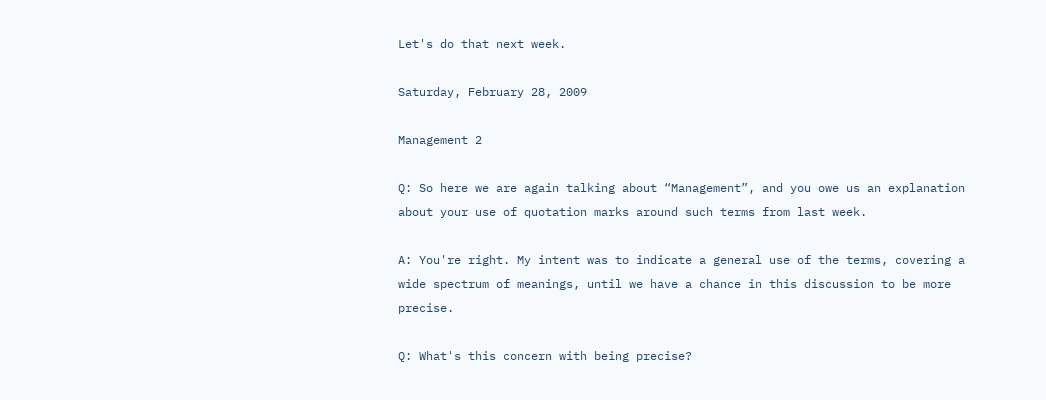Let's do that next week.

Saturday, February 28, 2009

Management 2

Q: So here we are again talking about “Management”, and you owe us an explanation about your use of quotation marks around such terms from last week.

A: You're right. My intent was to indicate a general use of the terms, covering a wide spectrum of meanings, until we have a chance in this discussion to be more precise.

Q: What's this concern with being precise?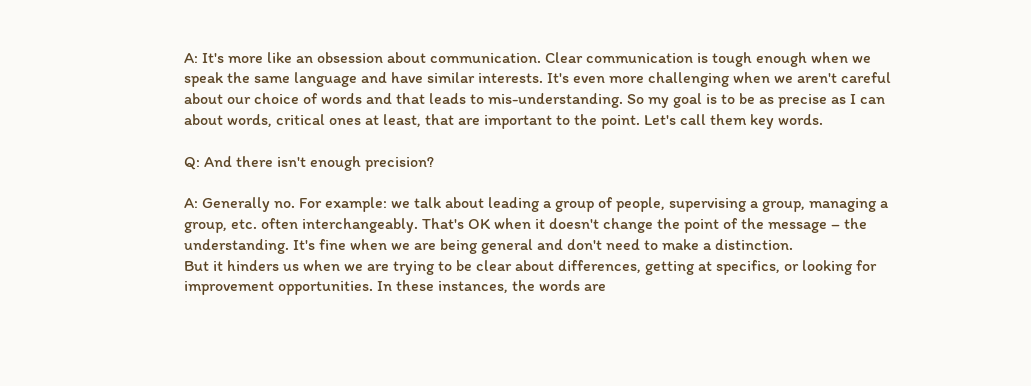A: It's more like an obsession about communication. Clear communication is tough enough when we speak the same language and have similar interests. It's even more challenging when we aren't careful about our choice of words and that leads to mis-understanding. So my goal is to be as precise as I can about words, critical ones at least, that are important to the point. Let's call them key words.

Q: And there isn't enough precision?

A: Generally no. For example: we talk about leading a group of people, supervising a group, managing a group, etc. often interchangeably. That's OK when it doesn't change the point of the message – the understanding. It's fine when we are being general and don't need to make a distinction.
But it hinders us when we are trying to be clear about differences, getting at specifics, or looking for improvement opportunities. In these instances, the words are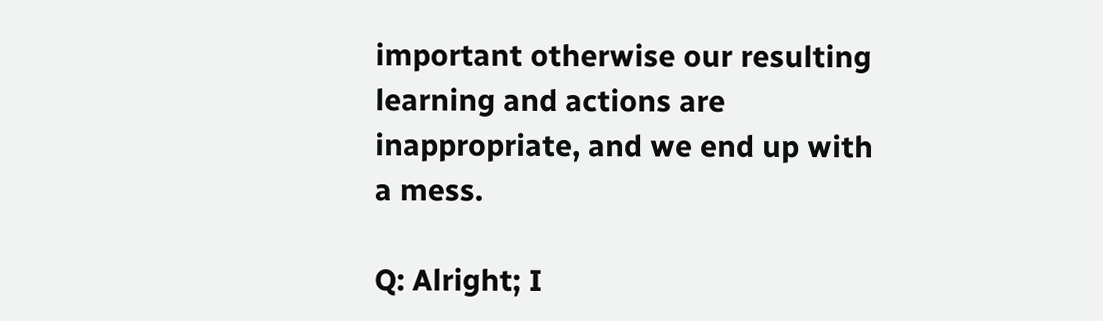important otherwise our resulting learning and actions are inappropriate, and we end up with a mess.

Q: Alright; I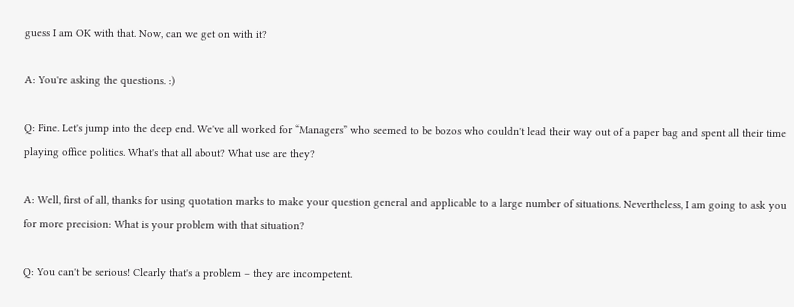guess I am OK with that. Now, can we get on with it?

A: You're asking the questions. :)

Q: Fine. Let's jump into the deep end. We've all worked for “Managers” who seemed to be bozos who couldn't lead their way out of a paper bag and spent all their time playing office politics. What's that all about? What use are they?

A: Well, first of all, thanks for using quotation marks to make your question general and applicable to a large number of situations. Nevertheless, I am going to ask you for more precision: What is your problem with that situation?

Q: You can't be serious! Clearly that's a problem – they are incompetent.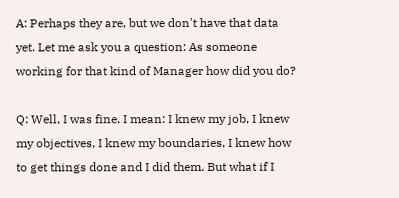A: Perhaps they are, but we don't have that data yet. Let me ask you a question: As someone working for that kind of Manager how did you do?

Q: Well, I was fine. I mean: I knew my job, I knew my objectives, I knew my boundaries, I knew how to get things done and I did them. But what if I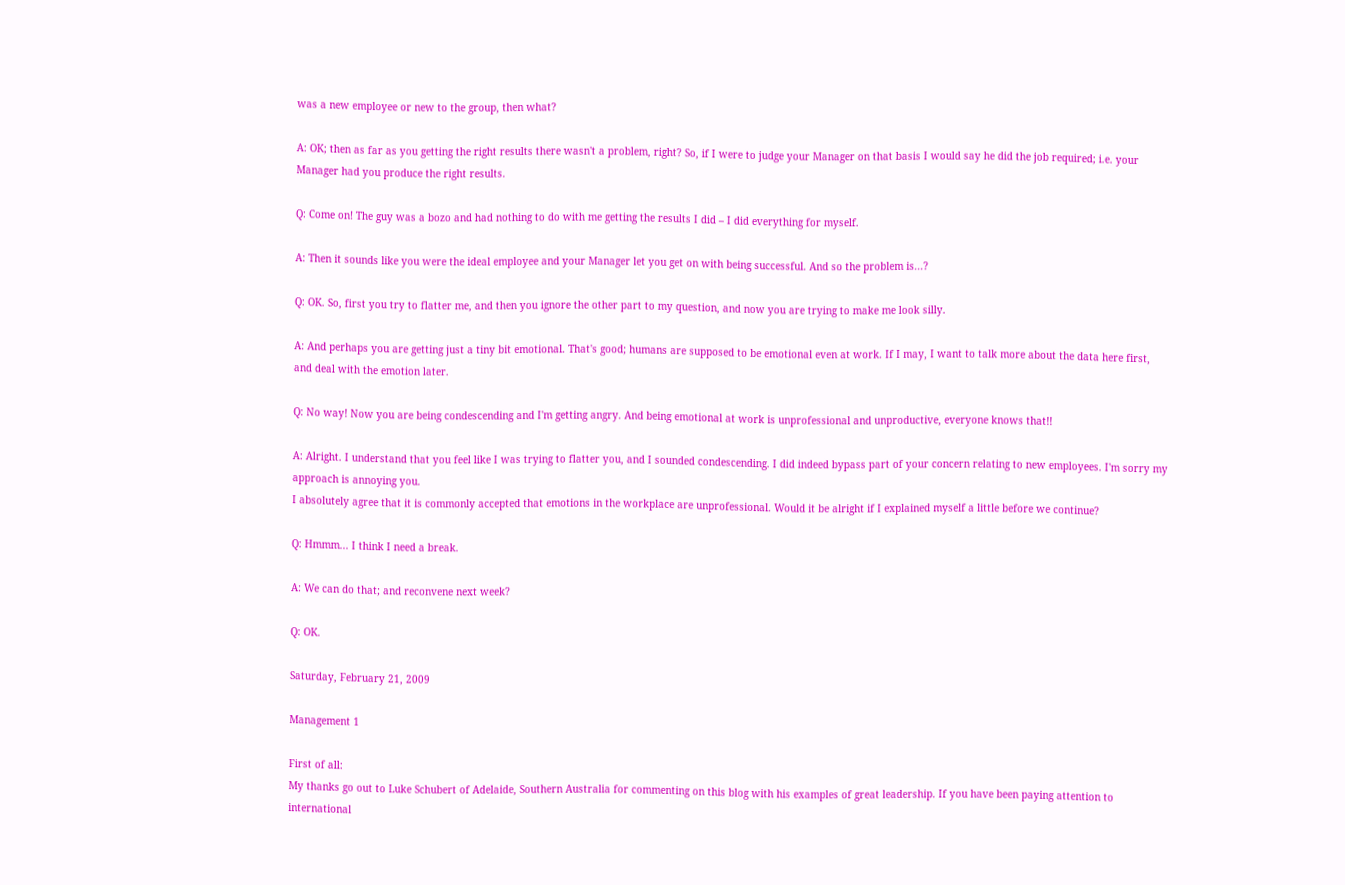was a new employee or new to the group, then what?

A: OK; then as far as you getting the right results there wasn't a problem, right? So, if I were to judge your Manager on that basis I would say he did the job required; i.e. your Manager had you produce the right results.

Q: Come on! The guy was a bozo and had nothing to do with me getting the results I did – I did everything for myself.

A: Then it sounds like you were the ideal employee and your Manager let you get on with being successful. And so the problem is...?

Q: OK. So, first you try to flatter me, and then you ignore the other part to my question, and now you are trying to make me look silly.

A: And perhaps you are getting just a tiny bit emotional. That's good; humans are supposed to be emotional even at work. If I may, I want to talk more about the data here first, and deal with the emotion later.

Q: No way! Now you are being condescending and I'm getting angry. And being emotional at work is unprofessional and unproductive, everyone knows that!!

A: Alright. I understand that you feel like I was trying to flatter you, and I sounded condescending. I did indeed bypass part of your concern relating to new employees. I'm sorry my approach is annoying you.
I absolutely agree that it is commonly accepted that emotions in the workplace are unprofessional. Would it be alright if I explained myself a little before we continue?

Q: Hmmm... I think I need a break.

A: We can do that; and reconvene next week?

Q: OK.

Saturday, February 21, 2009

Management 1

First of all:
My thanks go out to Luke Schubert of Adelaide, Southern Australia for commenting on this blog with his examples of great leadership. If you have been paying attention to international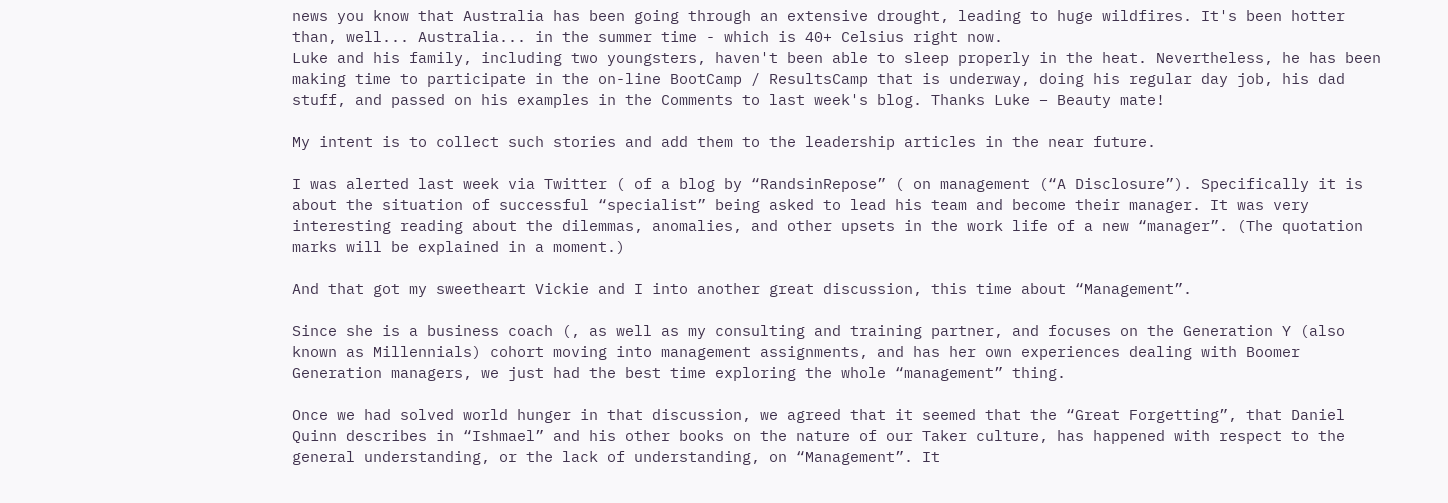news you know that Australia has been going through an extensive drought, leading to huge wildfires. It's been hotter than, well... Australia... in the summer time - which is 40+ Celsius right now.
Luke and his family, including two youngsters, haven't been able to sleep properly in the heat. Nevertheless, he has been making time to participate in the on-line BootCamp / ResultsCamp that is underway, doing his regular day job, his dad stuff, and passed on his examples in the Comments to last week's blog. Thanks Luke – Beauty mate!

My intent is to collect such stories and add them to the leadership articles in the near future.

I was alerted last week via Twitter ( of a blog by “RandsinRepose” ( on management (“A Disclosure”). Specifically it is about the situation of successful “specialist” being asked to lead his team and become their manager. It was very interesting reading about the dilemmas, anomalies, and other upsets in the work life of a new “manager”. (The quotation marks will be explained in a moment.)

And that got my sweetheart Vickie and I into another great discussion, this time about “Management”.

Since she is a business coach (, as well as my consulting and training partner, and focuses on the Generation Y (also known as Millennials) cohort moving into management assignments, and has her own experiences dealing with Boomer Generation managers, we just had the best time exploring the whole “management” thing.

Once we had solved world hunger in that discussion, we agreed that it seemed that the “Great Forgetting”, that Daniel Quinn describes in “Ishmael” and his other books on the nature of our Taker culture, has happened with respect to the general understanding, or the lack of understanding, on “Management”. It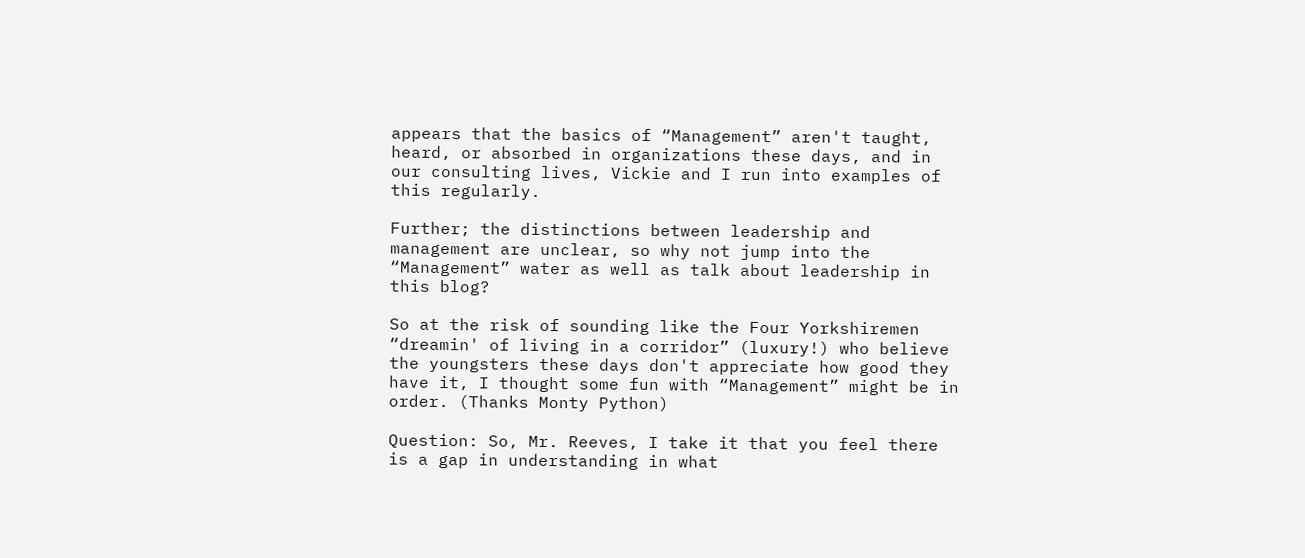appears that the basics of “Management” aren't taught, heard, or absorbed in organizations these days, and in our consulting lives, Vickie and I run into examples of this regularly.

Further; the distinctions between leadership and management are unclear, so why not jump into the “Management” water as well as talk about leadership in this blog?

So at the risk of sounding like the Four Yorkshiremen “dreamin' of living in a corridor” (luxury!) who believe the youngsters these days don't appreciate how good they have it, I thought some fun with “Management” might be in order. (Thanks Monty Python)

Question: So, Mr. Reeves, I take it that you feel there is a gap in understanding in what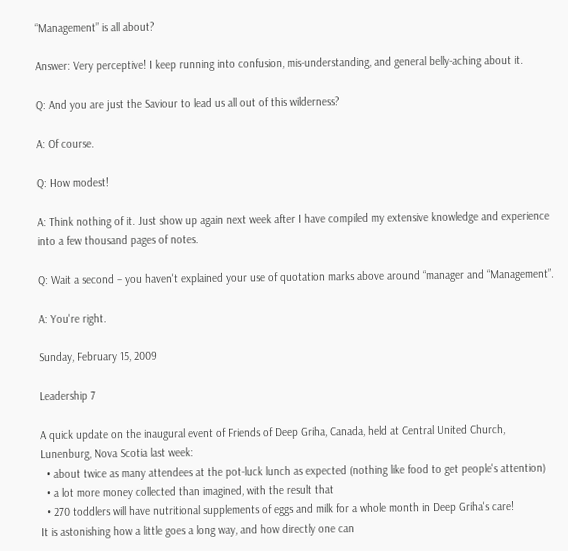“Management” is all about?

Answer: Very perceptive! I keep running into confusion, mis-understanding, and general belly-aching about it.

Q: And you are just the Saviour to lead us all out of this wilderness?

A: Of course.

Q: How modest!

A: Think nothing of it. Just show up again next week after I have compiled my extensive knowledge and experience into a few thousand pages of notes.

Q: Wait a second – you haven't explained your use of quotation marks above around “manager and “Management”.

A: You're right.

Sunday, February 15, 2009

Leadership 7

A quick update on the inaugural event of Friends of Deep Griha, Canada, held at Central United Church, Lunenburg, Nova Scotia last week:
  • about twice as many attendees at the pot-luck lunch as expected (nothing like food to get people's attention)
  • a lot more money collected than imagined, with the result that
  • 270 toddlers will have nutritional supplements of eggs and milk for a whole month in Deep Griha's care!
It is astonishing how a little goes a long way, and how directly one can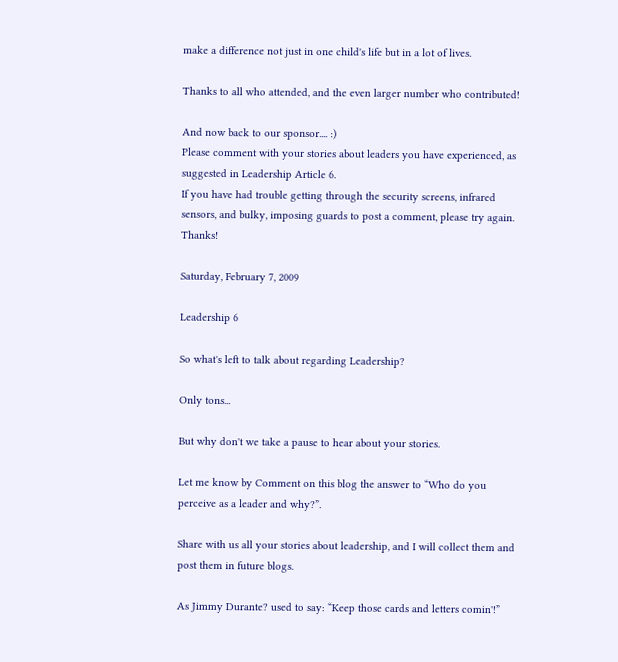make a difference not just in one child's life but in a lot of lives.

Thanks to all who attended, and the even larger number who contributed!

And now back to our sponsor.... :)
Please comment with your stories about leaders you have experienced, as suggested in Leadership Article 6.
If you have had trouble getting through the security screens, infrared sensors, and bulky, imposing guards to post a comment, please try again. Thanks!

Saturday, February 7, 2009

Leadership 6

So what's left to talk about regarding Leadership?

Only tons...

But why don't we take a pause to hear about your stories.

Let me know by Comment on this blog the answer to “Who do you perceive as a leader and why?”.

Share with us all your stories about leadership, and I will collect them and post them in future blogs.

As Jimmy Durante? used to say: “Keep those cards and letters comin'!”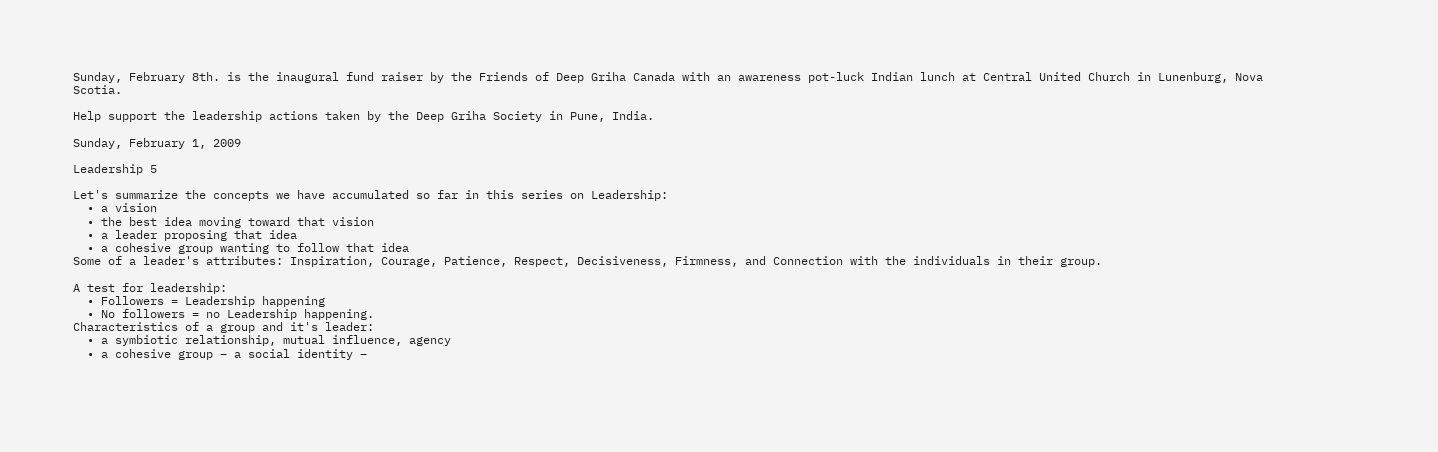Sunday, February 8th. is the inaugural fund raiser by the Friends of Deep Griha Canada with an awareness pot-luck Indian lunch at Central United Church in Lunenburg, Nova Scotia.

Help support the leadership actions taken by the Deep Griha Society in Pune, India.

Sunday, February 1, 2009

Leadership 5

Let's summarize the concepts we have accumulated so far in this series on Leadership:
  • a vision
  • the best idea moving toward that vision
  • a leader proposing that idea
  • a cohesive group wanting to follow that idea
Some of a leader's attributes: Inspiration, Courage, Patience, Respect, Decisiveness, Firmness, and Connection with the individuals in their group.

A test for leadership:
  • Followers = Leadership happening
  • No followers = no Leadership happening.
Characteristics of a group and it's leader:
  • a symbiotic relationship, mutual influence, agency
  • a cohesive group – a social identity –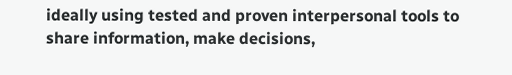ideally using tested and proven interpersonal tools to share information, make decisions,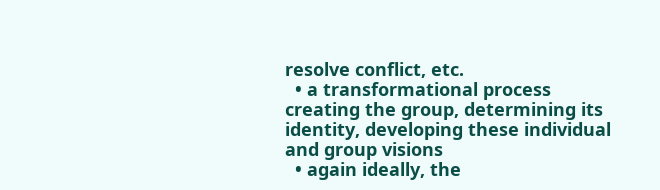resolve conflict, etc.
  • a transformational process creating the group, determining its identity, developing these individual and group visions
  • again ideally, the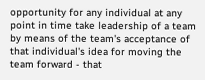opportunity for any individual at any point in time take leadership of a team by means of the team's acceptance of that individual's idea for moving the team forward - that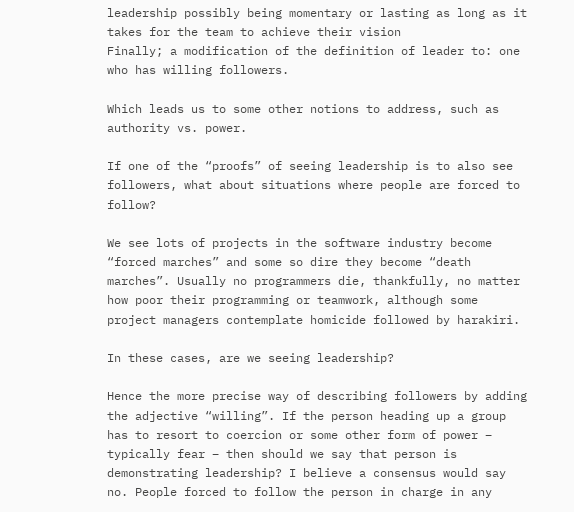leadership possibly being momentary or lasting as long as it takes for the team to achieve their vision
Finally; a modification of the definition of leader to: one who has willing followers.

Which leads us to some other notions to address, such as authority vs. power.

If one of the “proofs” of seeing leadership is to also see followers, what about situations where people are forced to follow?

We see lots of projects in the software industry become “forced marches” and some so dire they become “death marches”. Usually no programmers die, thankfully, no matter how poor their programming or teamwork, although some project managers contemplate homicide followed by harakiri.

In these cases, are we seeing leadership?

Hence the more precise way of describing followers by adding the adjective “willing”. If the person heading up a group has to resort to coercion or some other form of power – typically fear – then should we say that person is demonstrating leadership? I believe a consensus would say no. People forced to follow the person in charge in any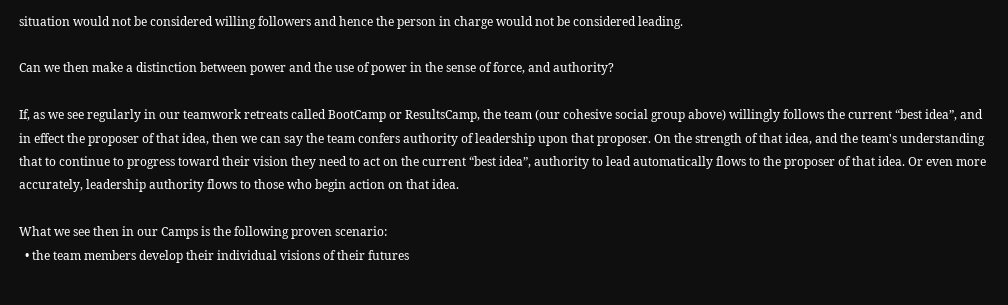situation would not be considered willing followers and hence the person in charge would not be considered leading.

Can we then make a distinction between power and the use of power in the sense of force, and authority?

If, as we see regularly in our teamwork retreats called BootCamp or ResultsCamp, the team (our cohesive social group above) willingly follows the current “best idea”, and in effect the proposer of that idea, then we can say the team confers authority of leadership upon that proposer. On the strength of that idea, and the team's understanding that to continue to progress toward their vision they need to act on the current “best idea”, authority to lead automatically flows to the proposer of that idea. Or even more accurately, leadership authority flows to those who begin action on that idea.

What we see then in our Camps is the following proven scenario:
  • the team members develop their individual visions of their futures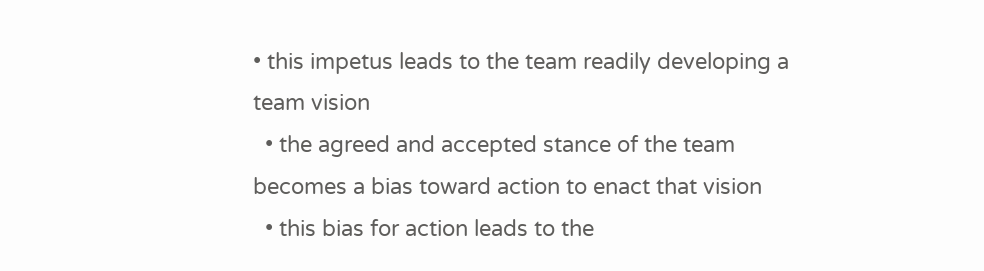• this impetus leads to the team readily developing a team vision
  • the agreed and accepted stance of the team becomes a bias toward action to enact that vision
  • this bias for action leads to the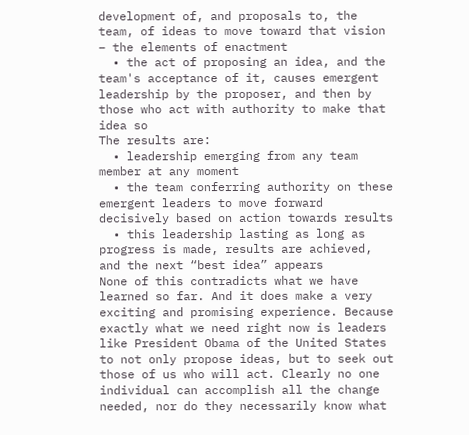development of, and proposals to, the team, of ideas to move toward that vision – the elements of enactment
  • the act of proposing an idea, and the team's acceptance of it, causes emergent leadership by the proposer, and then by those who act with authority to make that idea so
The results are:
  • leadership emerging from any team member at any moment
  • the team conferring authority on these emergent leaders to move forward decisively based on action towards results
  • this leadership lasting as long as progress is made, results are achieved, and the next “best idea” appears
None of this contradicts what we have learned so far. And it does make a very exciting and promising experience. Because exactly what we need right now is leaders like President Obama of the United States to not only propose ideas, but to seek out those of us who will act. Clearly no one individual can accomplish all the change needed, nor do they necessarily know what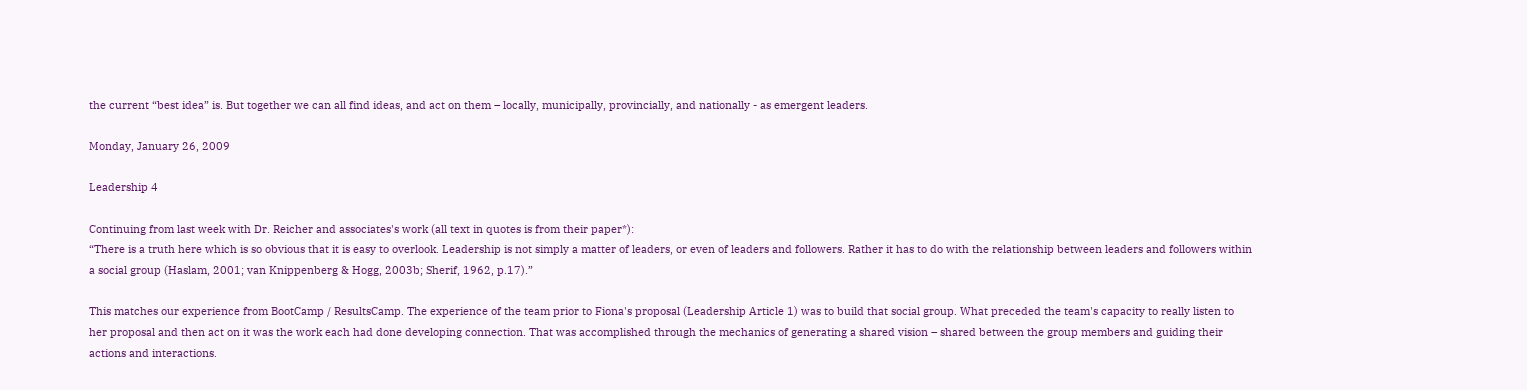the current “best idea” is. But together we can all find ideas, and act on them – locally, municipally, provincially, and nationally - as emergent leaders.

Monday, January 26, 2009

Leadership 4

Continuing from last week with Dr. Reicher and associates's work (all text in quotes is from their paper*):
“There is a truth here which is so obvious that it is easy to overlook. Leadership is not simply a matter of leaders, or even of leaders and followers. Rather it has to do with the relationship between leaders and followers within a social group (Haslam, 2001; van Knippenberg & Hogg, 2003b; Sherif, 1962, p.17).”

This matches our experience from BootCamp / ResultsCamp. The experience of the team prior to Fiona's proposal (Leadership Article 1) was to build that social group. What preceded the team's capacity to really listen to her proposal and then act on it was the work each had done developing connection. That was accomplished through the mechanics of generating a shared vision – shared between the group members and guiding their actions and interactions.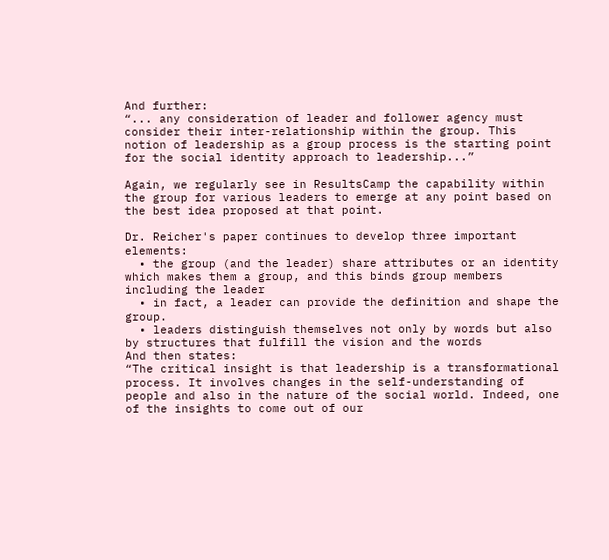And further:
“... any consideration of leader and follower agency must consider their inter-relationship within the group. This notion of leadership as a group process is the starting point for the social identity approach to leadership...”

Again, we regularly see in ResultsCamp the capability within the group for various leaders to emerge at any point based on the best idea proposed at that point.

Dr. Reicher's paper continues to develop three important elements:
  • the group (and the leader) share attributes or an identity which makes them a group, and this binds group members including the leader
  • in fact, a leader can provide the definition and shape the group.
  • leaders distinguish themselves not only by words but also by structures that fulfill the vision and the words
And then states:
“The critical insight is that leadership is a transformational process. It involves changes in the self-understanding of people and also in the nature of the social world. Indeed, one of the insights to come out of our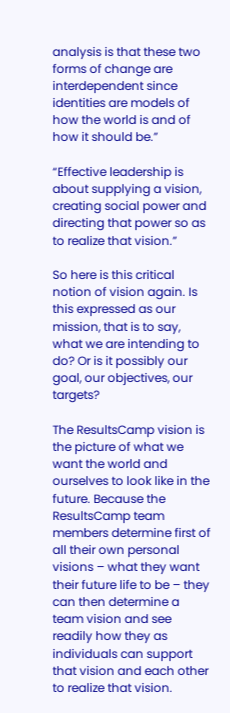analysis is that these two forms of change are interdependent since identities are models of how the world is and of how it should be.”

“Effective leadership is about supplying a vision, creating social power and directing that power so as to realize that vision.”

So here is this critical notion of vision again. Is this expressed as our mission, that is to say, what we are intending to do? Or is it possibly our goal, our objectives, our targets?

The ResultsCamp vision is the picture of what we want the world and ourselves to look like in the future. Because the ResultsCamp team members determine first of all their own personal visions – what they want their future life to be – they can then determine a team vision and see readily how they as individuals can support that vision and each other to realize that vision.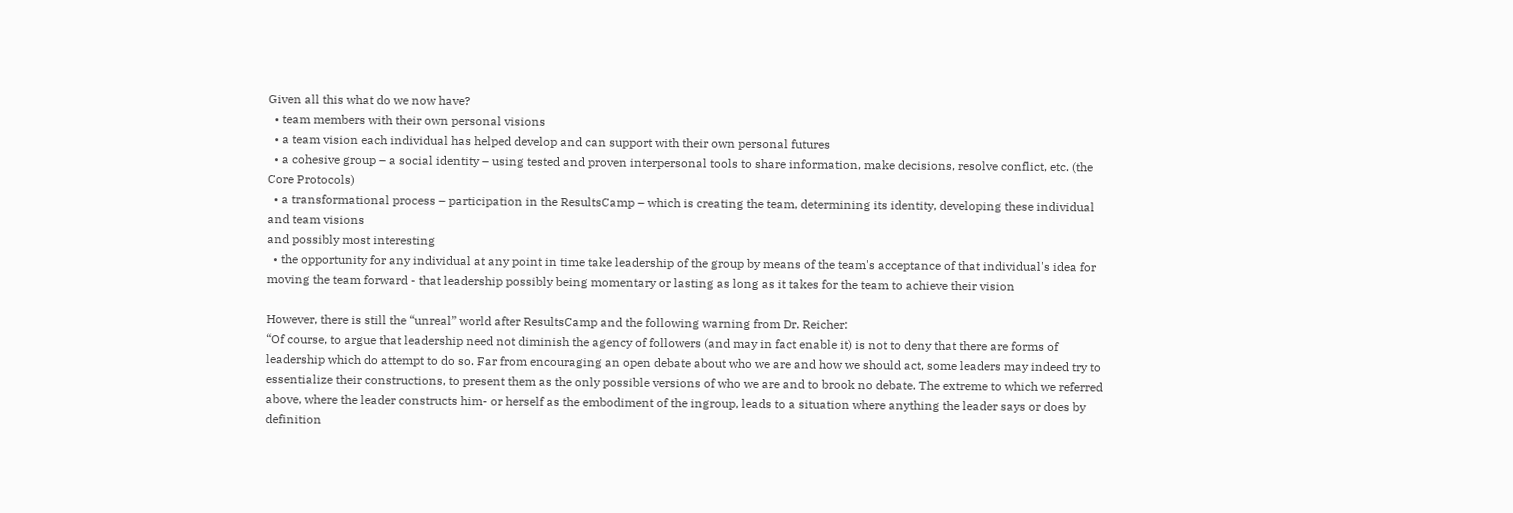Given all this what do we now have?
  • team members with their own personal visions
  • a team vision each individual has helped develop and can support with their own personal futures
  • a cohesive group – a social identity – using tested and proven interpersonal tools to share information, make decisions, resolve conflict, etc. (the Core Protocols)
  • a transformational process – participation in the ResultsCamp – which is creating the team, determining its identity, developing these individual and team visions
and possibly most interesting
  • the opportunity for any individual at any point in time take leadership of the group by means of the team's acceptance of that individual's idea for moving the team forward - that leadership possibly being momentary or lasting as long as it takes for the team to achieve their vision

However, there is still the “unreal” world after ResultsCamp and the following warning from Dr. Reicher:
“Of course, to argue that leadership need not diminish the agency of followers (and may in fact enable it) is not to deny that there are forms of leadership which do attempt to do so. Far from encouraging an open debate about who we are and how we should act, some leaders may indeed try to essentialize their constructions, to present them as the only possible versions of who we are and to brook no debate. The extreme to which we referred above, where the leader constructs him- or herself as the embodiment of the ingroup, leads to a situation where anything the leader says or does by definition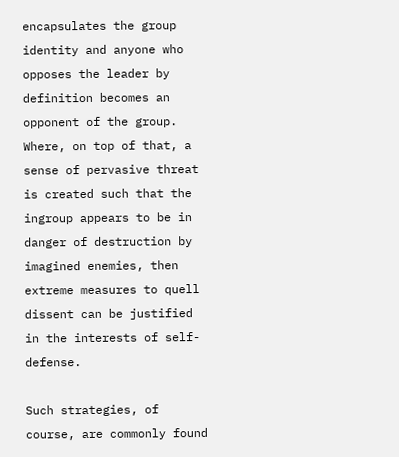encapsulates the group identity and anyone who opposes the leader by definition becomes an opponent of the group. Where, on top of that, a sense of pervasive threat is created such that the ingroup appears to be in danger of destruction by imagined enemies, then extreme measures to quell dissent can be justified in the interests of self-defense.

Such strategies, of course, are commonly found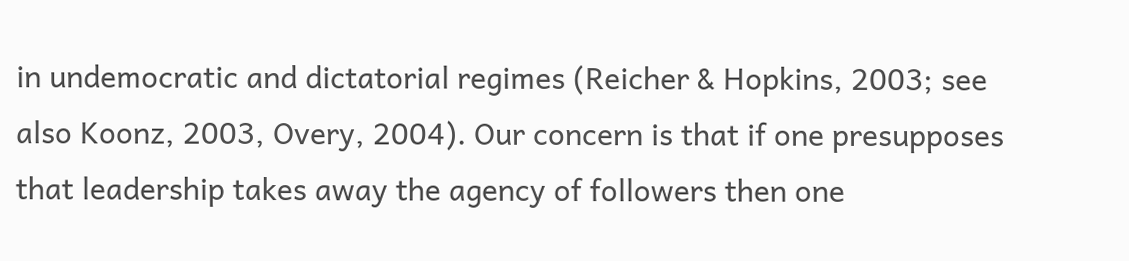in undemocratic and dictatorial regimes (Reicher & Hopkins, 2003; see also Koonz, 2003, Overy, 2004). Our concern is that if one presupposes that leadership takes away the agency of followers then one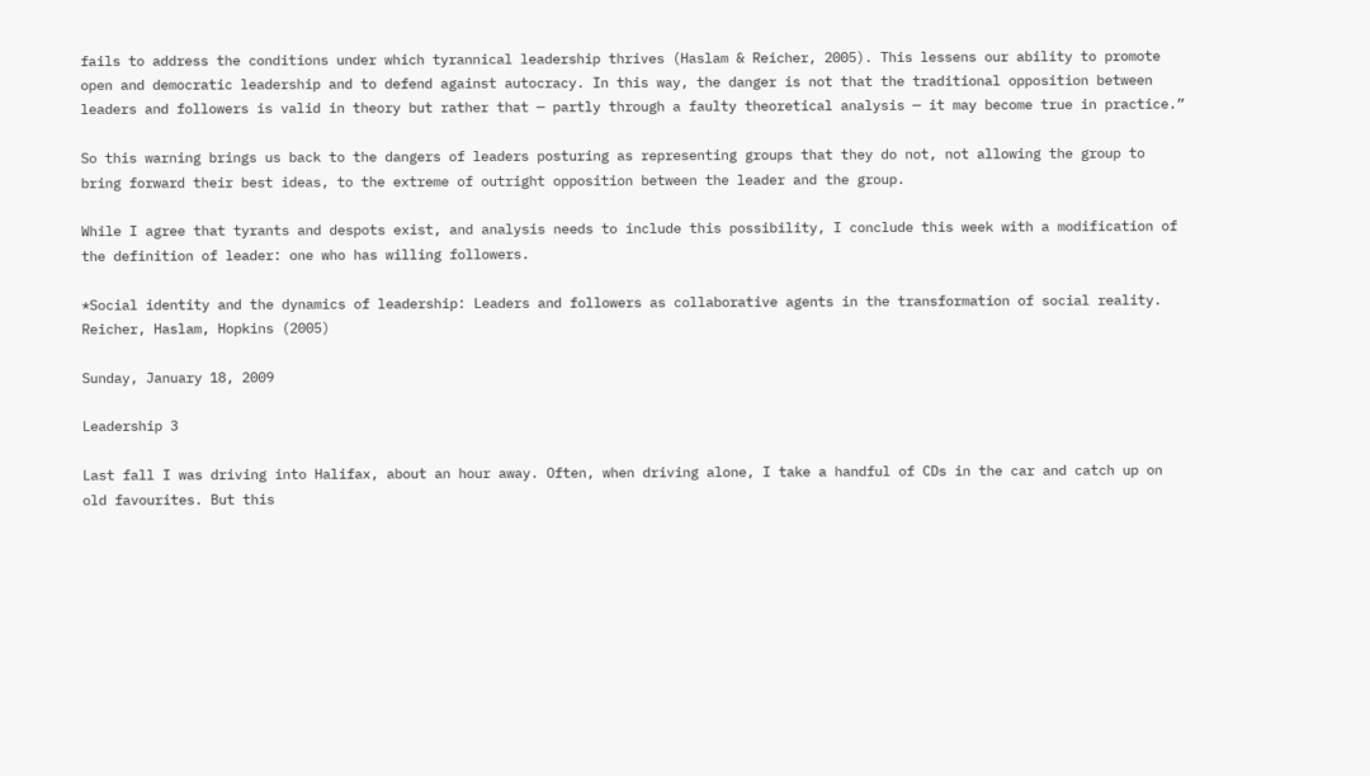fails to address the conditions under which tyrannical leadership thrives (Haslam & Reicher, 2005). This lessens our ability to promote open and democratic leadership and to defend against autocracy. In this way, the danger is not that the traditional opposition between leaders and followers is valid in theory but rather that — partly through a faulty theoretical analysis — it may become true in practice.”

So this warning brings us back to the dangers of leaders posturing as representing groups that they do not, not allowing the group to bring forward their best ideas, to the extreme of outright opposition between the leader and the group.

While I agree that tyrants and despots exist, and analysis needs to include this possibility, I conclude this week with a modification of the definition of leader: one who has willing followers.

*Social identity and the dynamics of leadership: Leaders and followers as collaborative agents in the transformation of social reality. Reicher, Haslam, Hopkins (2005)

Sunday, January 18, 2009

Leadership 3

Last fall I was driving into Halifax, about an hour away. Often, when driving alone, I take a handful of CDs in the car and catch up on old favourites. But this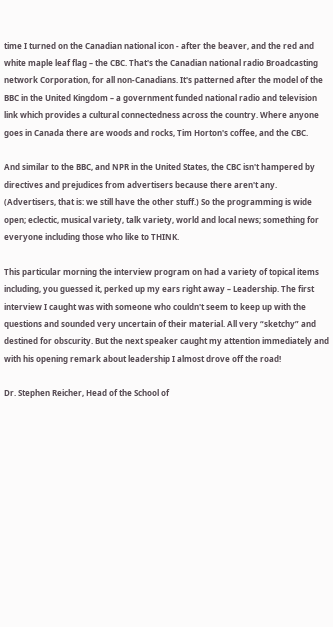time I turned on the Canadian national icon - after the beaver, and the red and white maple leaf flag – the CBC. That's the Canadian national radio Broadcasting network Corporation, for all non-Canadians. It's patterned after the model of the BBC in the United Kingdom – a government funded national radio and television link which provides a cultural connectedness across the country. Where anyone goes in Canada there are woods and rocks, Tim Horton's coffee, and the CBC.

And similar to the BBC, and NPR in the United States, the CBC isn't hampered by directives and prejudices from advertisers because there aren't any. (Advertisers, that is: we still have the other stuff.) So the programming is wide open; eclectic, musical variety, talk variety, world and local news; something for everyone including those who like to THINK.

This particular morning the interview program on had a variety of topical items including, you guessed it, perked up my ears right away – Leadership. The first interview I caught was with someone who couldn't seem to keep up with the questions and sounded very uncertain of their material. All very “sketchy” and destined for obscurity. But the next speaker caught my attention immediately and with his opening remark about leadership I almost drove off the road!

Dr. Stephen Reicher, Head of the School of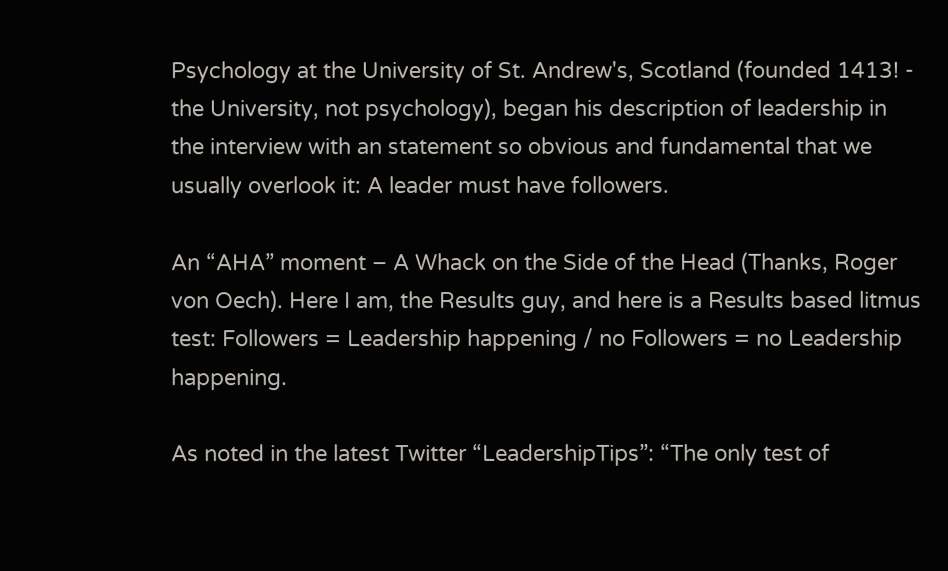Psychology at the University of St. Andrew's, Scotland (founded 1413! - the University, not psychology), began his description of leadership in the interview with an statement so obvious and fundamental that we usually overlook it: A leader must have followers.

An “AHA” moment – A Whack on the Side of the Head (Thanks, Roger von Oech). Here I am, the Results guy, and here is a Results based litmus test: Followers = Leadership happening / no Followers = no Leadership happening.

As noted in the latest Twitter “LeadershipTips”: “The only test of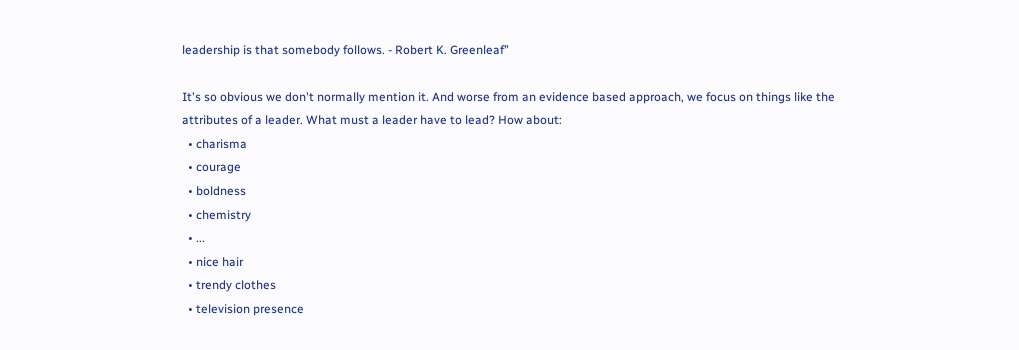leadership is that somebody follows. - Robert K. Greenleaf”

It's so obvious we don't normally mention it. And worse from an evidence based approach, we focus on things like the attributes of a leader. What must a leader have to lead? How about:
  • charisma
  • courage
  • boldness
  • chemistry
  • ...
  • nice hair
  • trendy clothes
  • television presence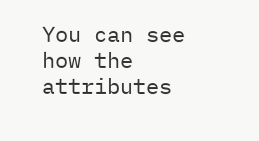You can see how the attributes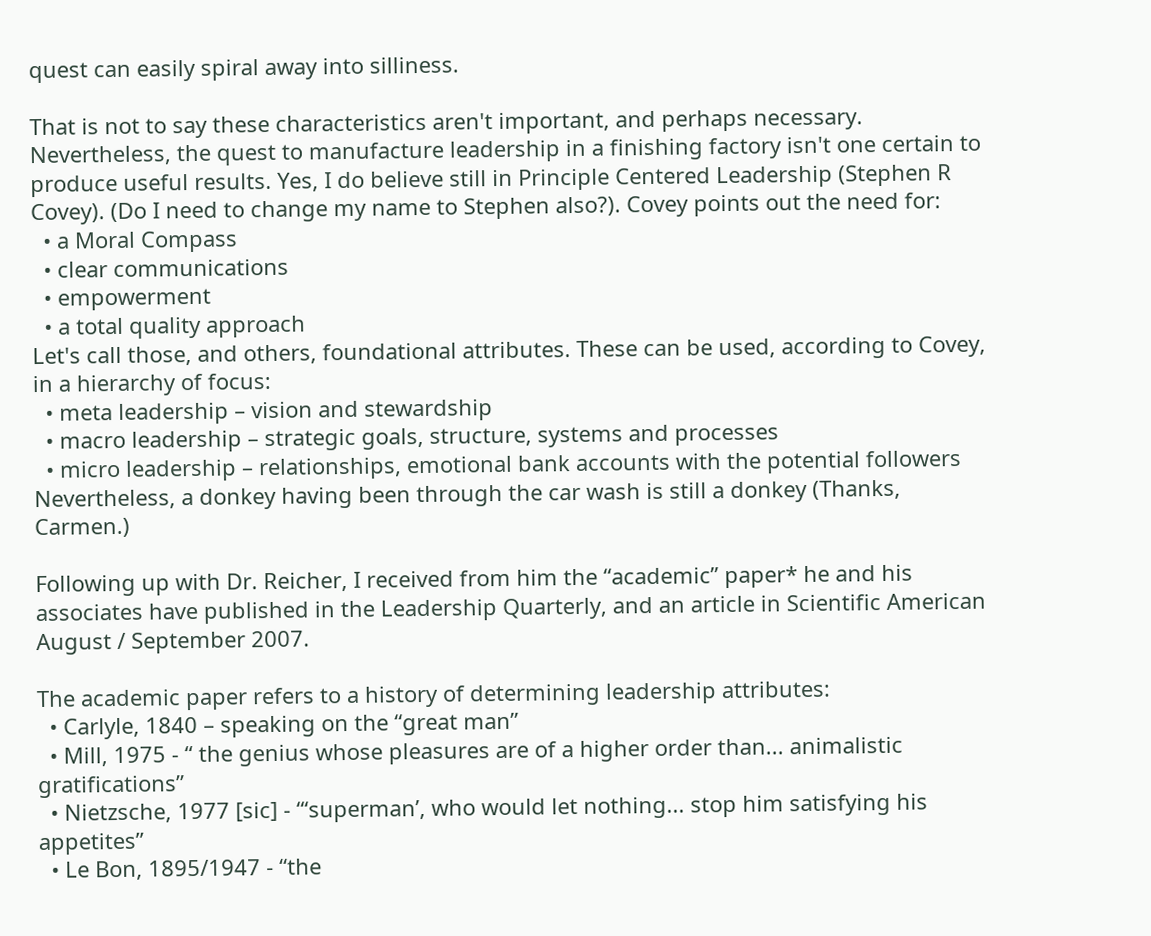quest can easily spiral away into silliness.

That is not to say these characteristics aren't important, and perhaps necessary. Nevertheless, the quest to manufacture leadership in a finishing factory isn't one certain to produce useful results. Yes, I do believe still in Principle Centered Leadership (Stephen R Covey). (Do I need to change my name to Stephen also?). Covey points out the need for:
  • a Moral Compass
  • clear communications
  • empowerment
  • a total quality approach
Let's call those, and others, foundational attributes. These can be used, according to Covey, in a hierarchy of focus:
  • meta leadership – vision and stewardship
  • macro leadership – strategic goals, structure, systems and processes
  • micro leadership – relationships, emotional bank accounts with the potential followers
Nevertheless, a donkey having been through the car wash is still a donkey (Thanks, Carmen.)

Following up with Dr. Reicher, I received from him the “academic” paper* he and his associates have published in the Leadership Quarterly, and an article in Scientific American August / September 2007.

The academic paper refers to a history of determining leadership attributes:
  • Carlyle, 1840 – speaking on the “great man”
  • Mill, 1975 - “ the genius whose pleasures are of a higher order than... animalistic gratifications”
  • Nietzsche, 1977 [sic] - “‘superman’, who would let nothing... stop him satisfying his appetites”
  • Le Bon, 1895/1947 - “the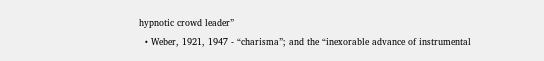hypnotic crowd leader”
  • Weber, 1921, 1947 - “charisma”; and the “inexorable advance of instrumental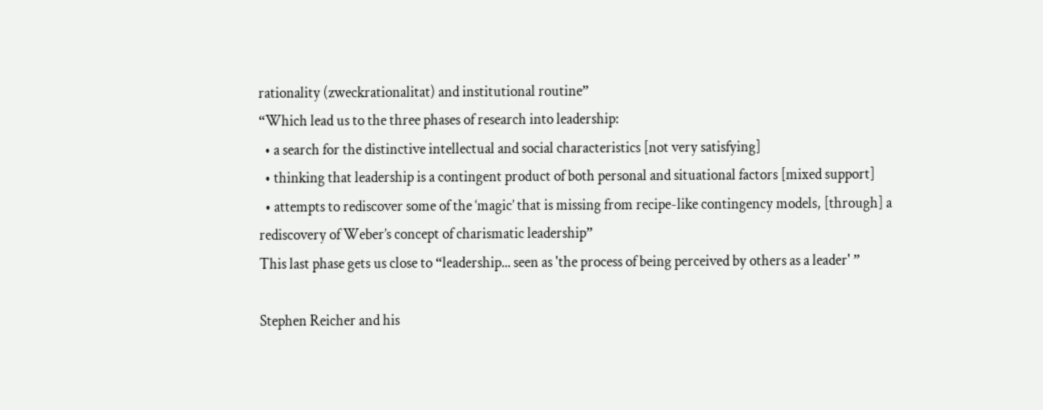rationality (zweckrationalitat) and institutional routine”
“Which lead us to the three phases of research into leadership:
  • a search for the distinctive intellectual and social characteristics [not very satisfying]
  • thinking that leadership is a contingent product of both personal and situational factors [mixed support]
  • attempts to rediscover some of the ‘magic’ that is missing from recipe-like contingency models, [through] a rediscovery of Weber’s concept of charismatic leadership”
This last phase gets us close to “leadership... seen as 'the process of being perceived by others as a leader' ”

Stephen Reicher and his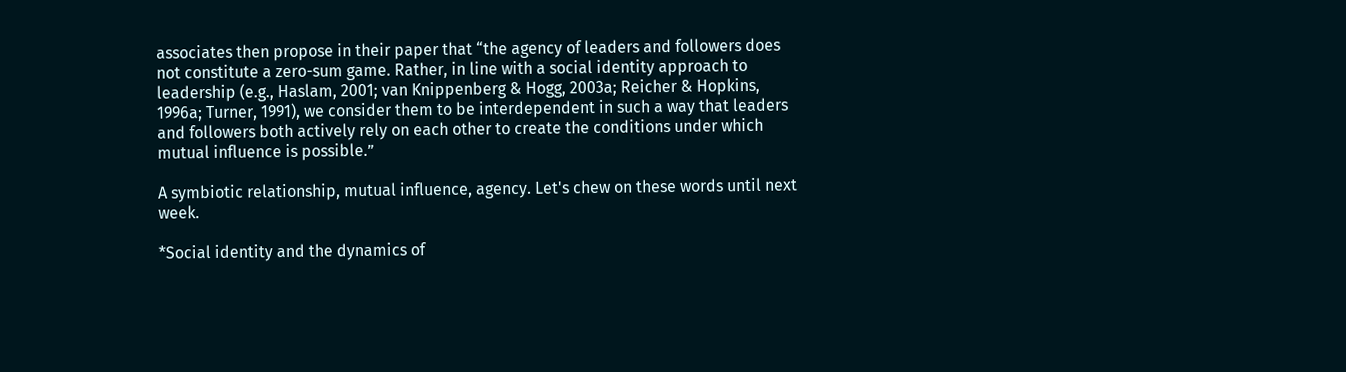associates then propose in their paper that “the agency of leaders and followers does not constitute a zero-sum game. Rather, in line with a social identity approach to leadership (e.g., Haslam, 2001; van Knippenberg & Hogg, 2003a; Reicher & Hopkins, 1996a; Turner, 1991), we consider them to be interdependent in such a way that leaders and followers both actively rely on each other to create the conditions under which mutual influence is possible.”

A symbiotic relationship, mutual influence, agency. Let's chew on these words until next week.

*Social identity and the dynamics of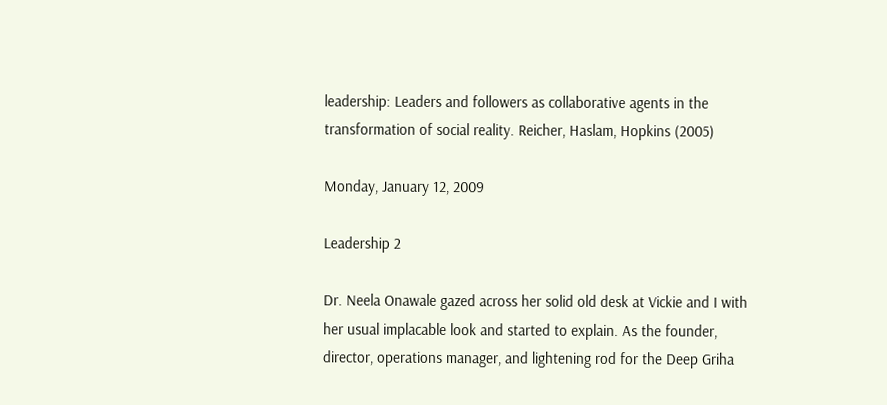leadership: Leaders and followers as collaborative agents in the transformation of social reality. Reicher, Haslam, Hopkins (2005)

Monday, January 12, 2009

Leadership 2

Dr. Neela Onawale gazed across her solid old desk at Vickie and I with her usual implacable look and started to explain. As the founder, director, operations manager, and lightening rod for the Deep Griha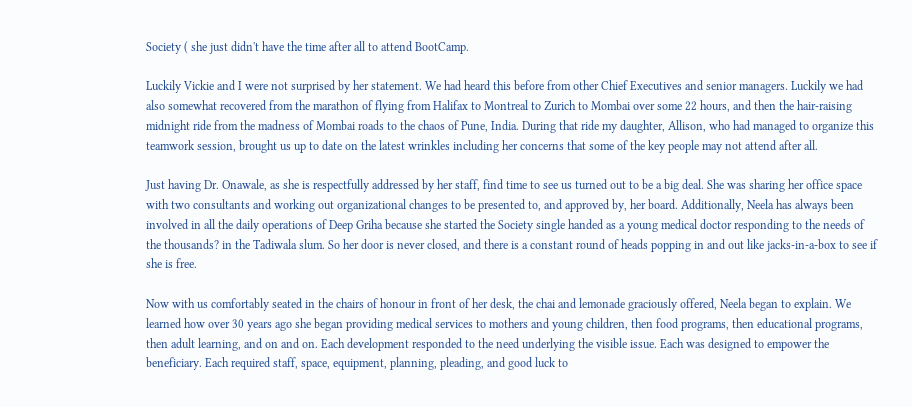Society ( she just didn't have the time after all to attend BootCamp.

Luckily Vickie and I were not surprised by her statement. We had heard this before from other Chief Executives and senior managers. Luckily we had also somewhat recovered from the marathon of flying from Halifax to Montreal to Zurich to Mombai over some 22 hours, and then the hair-raising midnight ride from the madness of Mombai roads to the chaos of Pune, India. During that ride my daughter, Allison, who had managed to organize this teamwork session, brought us up to date on the latest wrinkles including her concerns that some of the key people may not attend after all.

Just having Dr. Onawale, as she is respectfully addressed by her staff, find time to see us turned out to be a big deal. She was sharing her office space with two consultants and working out organizational changes to be presented to, and approved by, her board. Additionally, Neela has always been involved in all the daily operations of Deep Griha because she started the Society single handed as a young medical doctor responding to the needs of the thousands? in the Tadiwala slum. So her door is never closed, and there is a constant round of heads popping in and out like jacks-in-a-box to see if she is free.

Now with us comfortably seated in the chairs of honour in front of her desk, the chai and lemonade graciously offered, Neela began to explain. We learned how over 30 years ago she began providing medical services to mothers and young children, then food programs, then educational programs, then adult learning, and on and on. Each development responded to the need underlying the visible issue. Each was designed to empower the beneficiary. Each required staff, space, equipment, planning, pleading, and good luck to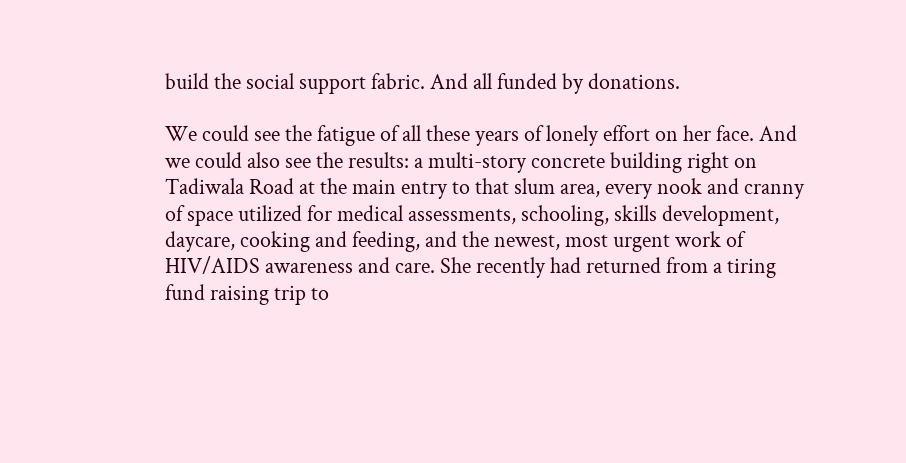build the social support fabric. And all funded by donations.

We could see the fatigue of all these years of lonely effort on her face. And we could also see the results: a multi-story concrete building right on Tadiwala Road at the main entry to that slum area, every nook and cranny of space utilized for medical assessments, schooling, skills development, daycare, cooking and feeding, and the newest, most urgent work of HIV/AIDS awareness and care. She recently had returned from a tiring fund raising trip to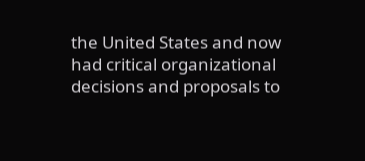the United States and now had critical organizational decisions and proposals to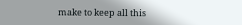make to keep all this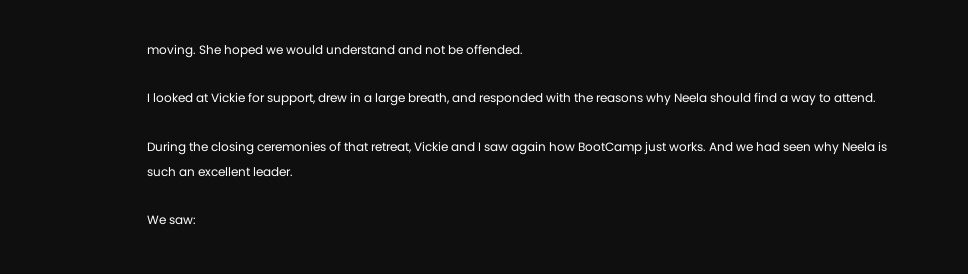moving. She hoped we would understand and not be offended.

I looked at Vickie for support, drew in a large breath, and responded with the reasons why Neela should find a way to attend.

During the closing ceremonies of that retreat, Vickie and I saw again how BootCamp just works. And we had seen why Neela is such an excellent leader.

We saw: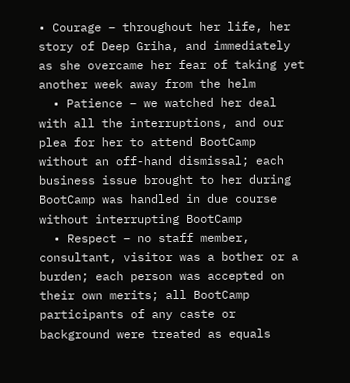• Courage – throughout her life, her story of Deep Griha, and immediately as she overcame her fear of taking yet another week away from the helm
  • Patience – we watched her deal with all the interruptions, and our plea for her to attend BootCamp without an off-hand dismissal; each business issue brought to her during BootCamp was handled in due course without interrupting BootCamp
  • Respect – no staff member, consultant, visitor was a bother or a burden; each person was accepted on their own merits; all BootCamp participants of any caste or background were treated as equals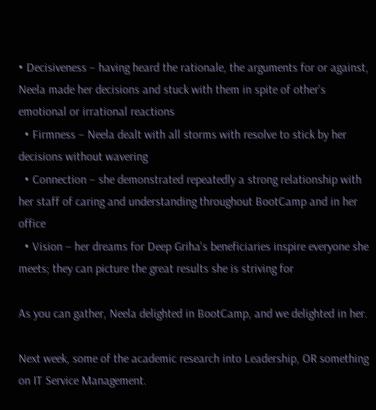• Decisiveness – having heard the rationale, the arguments for or against, Neela made her decisions and stuck with them in spite of other's emotional or irrational reactions
  • Firmness – Neela dealt with all storms with resolve to stick by her decisions without wavering
  • Connection – she demonstrated repeatedly a strong relationship with her staff of caring and understanding throughout BootCamp and in her office
  • Vision – her dreams for Deep Griha's beneficiaries inspire everyone she meets; they can picture the great results she is striving for

As you can gather, Neela delighted in BootCamp, and we delighted in her.

Next week, some of the academic research into Leadership, OR something on IT Service Management.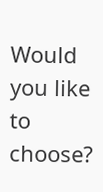Would you like to choose?